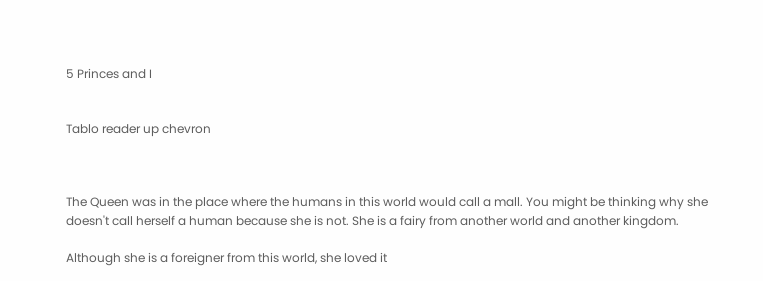5 Princes and I


Tablo reader up chevron



The Queen was in the place where the humans in this world would call a mall. You might be thinking why she doesn't call herself a human because she is not. She is a fairy from another world and another kingdom.

Although she is a foreigner from this world, she loved it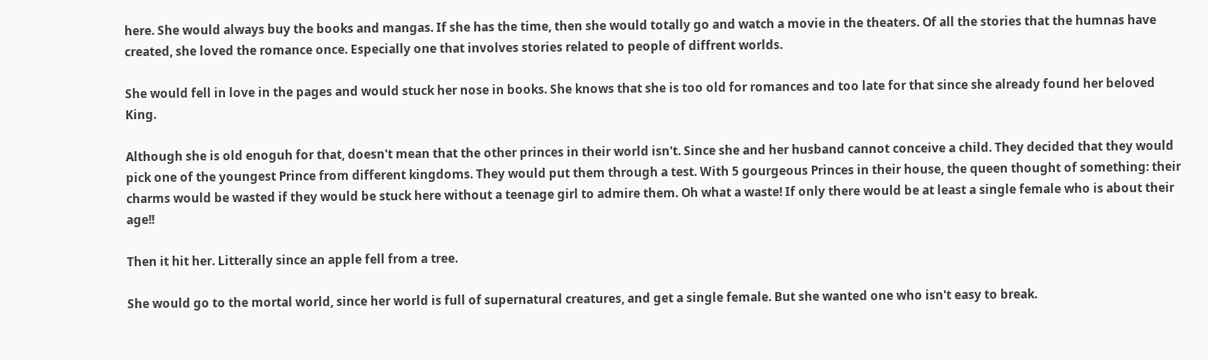here. She would always buy the books and mangas. If she has the time, then she would totally go and watch a movie in the theaters. Of all the stories that the humnas have created, she loved the romance once. Especially one that involves stories related to people of diffrent worlds.

She would fell in love in the pages and would stuck her nose in books. She knows that she is too old for romances and too late for that since she already found her beloved King.

Although she is old enoguh for that, doesn't mean that the other princes in their world isn't. Since she and her husband cannot conceive a child. They decided that they would pick one of the youngest Prince from different kingdoms. They would put them through a test. With 5 gourgeous Princes in their house, the queen thought of something: their charms would be wasted if they would be stuck here without a teenage girl to admire them. Oh what a waste! If only there would be at least a single female who is about their age!!

Then it hit her. Litterally since an apple fell from a tree.

She would go to the mortal world, since her world is full of supernatural creatures, and get a single female. But she wanted one who isn't easy to break.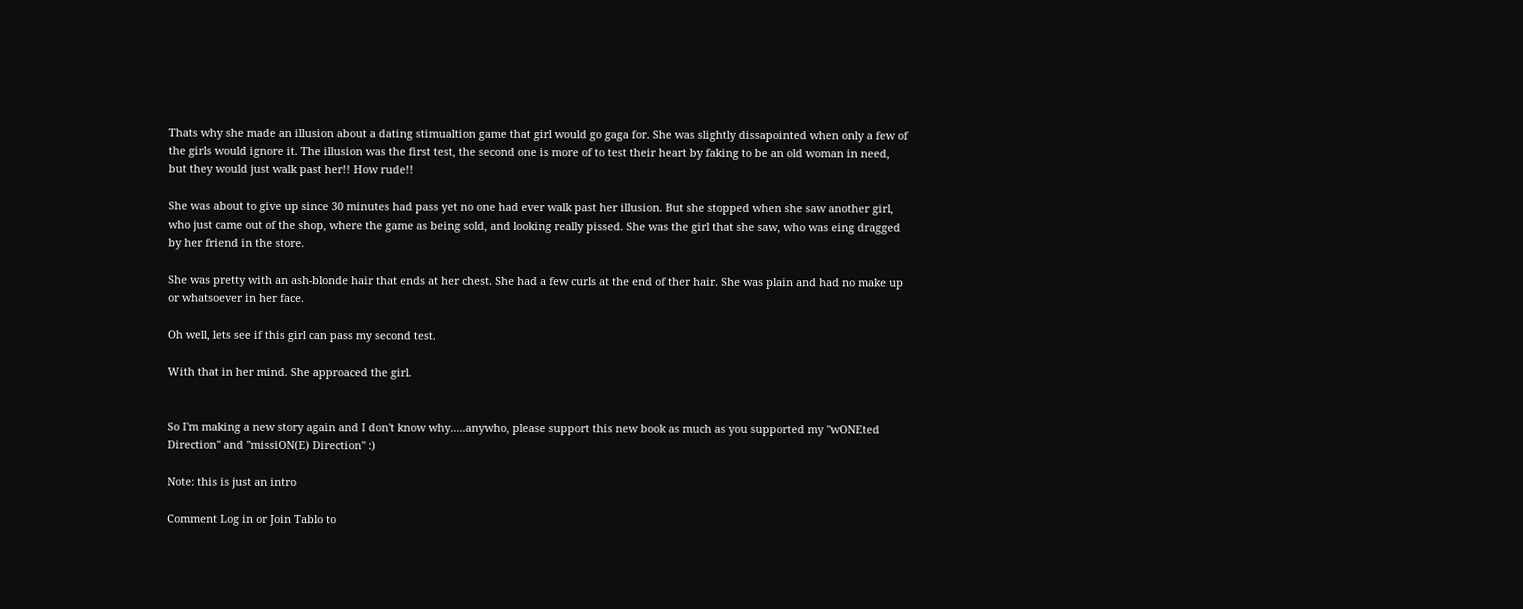Thats why she made an illusion about a dating stimualtion game that girl would go gaga for. She was slightly dissapointed when only a few of the girls would ignore it. The illusion was the first test, the second one is more of to test their heart by faking to be an old woman in need, but they would just walk past her!! How rude!!

She was about to give up since 30 minutes had pass yet no one had ever walk past her illusion. But she stopped when she saw another girl, who just came out of the shop, where the game as being sold, and looking really pissed. She was the girl that she saw, who was eing dragged by her friend in the store.

She was pretty with an ash-blonde hair that ends at her chest. She had a few curls at the end of ther hair. She was plain and had no make up or whatsoever in her face.

Oh well, lets see if this girl can pass my second test.

With that in her mind. She approaced the girl.


So I'm making a new story again and I don't know why.....anywho, please support this new book as much as you supported my "wONEted Direction" and "missiON(E) Direction" :)

Note: this is just an intro

Comment Log in or Join Tablo to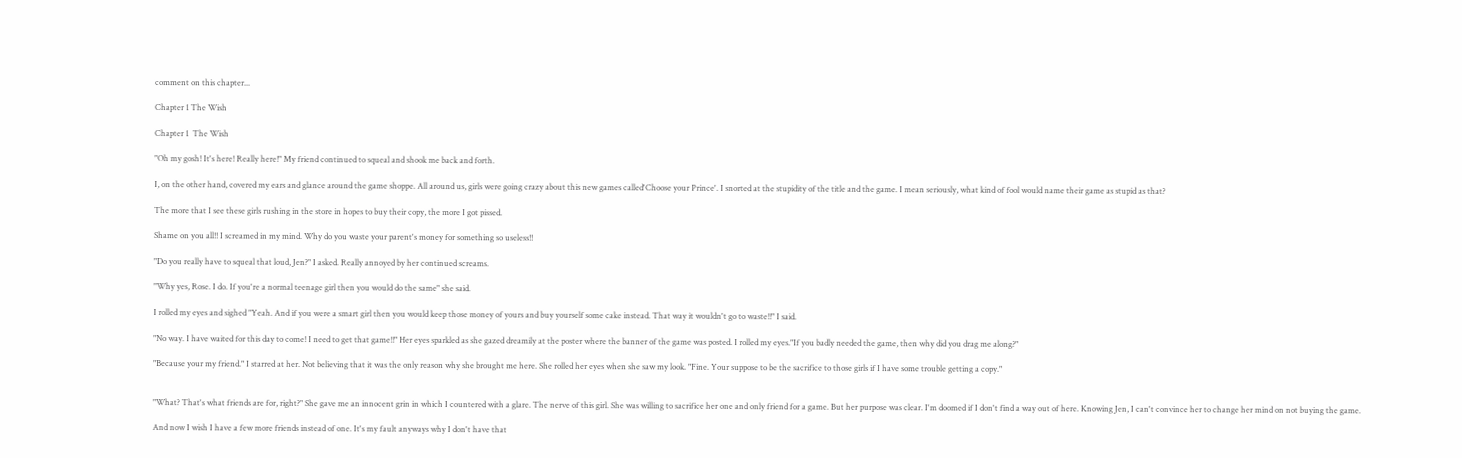comment on this chapter...

Chapter 1 The Wish

Chapter 1  The Wish

"Oh my gosh! It's here! Really here!" My friend continued to squeal and shook me back and forth.

I, on the other hand, covered my ears and glance around the game shoppe. All around us, girls were going crazy about this new games called'Choose your Prince'. I snorted at the stupidity of the title and the game. I mean seriously, what kind of fool would name their game as stupid as that?

The more that I see these girls rushing in the store in hopes to buy their copy, the more I got pissed.

Shame on you all!! I screamed in my mind. Why do you waste your parent's money for something so useless!!

"Do you really have to squeal that loud, Jen?" I asked. Really annoyed by her continued screams.

"Why yes, Rose. I do. If you're a normal teenage girl then you would do the same" she said.

I rolled my eyes and sighed "Yeah. And if you were a smart girl then you would keep those money of yours and buy yourself some cake instead. That way it wouldn't go to waste!!" I said.

"No way. I have waited for this day to come! I need to get that game!!" Her eyes sparkled as she gazed dreamily at the poster where the banner of the game was posted. I rolled my eyes."If you badly needed the game, then why did you drag me along?"

"Because your my friend." I starred at her. Not believing that it was the only reason why she brought me here. She rolled her eyes when she saw my look. "Fine. Your suppose to be the sacrifice to those girls if I have some trouble getting a copy."


"What? That's what friends are for, right?" She gave me an innocent grin in which I countered with a glare. The nerve of this girl. She was willing to sacrifice her one and only friend for a game. But her purpose was clear. I'm doomed if I don't find a way out of here. Knowing Jen, I can't convince her to change her mind on not buying the game.

And now I wish I have a few more friends instead of one. It's my fault anyways why I don't have that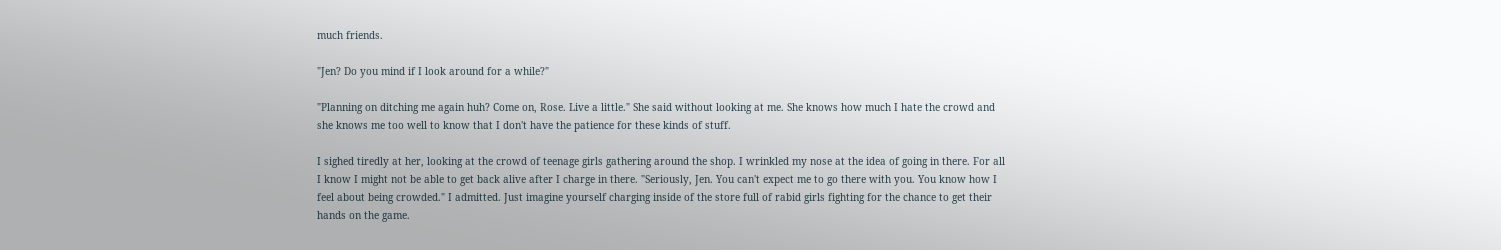much friends.

"Jen? Do you mind if I look around for a while?"

"Planning on ditching me again huh? Come on, Rose. Live a little." She said without looking at me. She knows how much I hate the crowd and she knows me too well to know that I don't have the patience for these kinds of stuff.

I sighed tiredly at her, looking at the crowd of teenage girls gathering around the shop. I wrinkled my nose at the idea of going in there. For all I know I might not be able to get back alive after I charge in there. "Seriously, Jen. You can't expect me to go there with you. You know how I feel about being crowded." I admitted. Just imagine yourself charging inside of the store full of rabid girls fighting for the chance to get their hands on the game.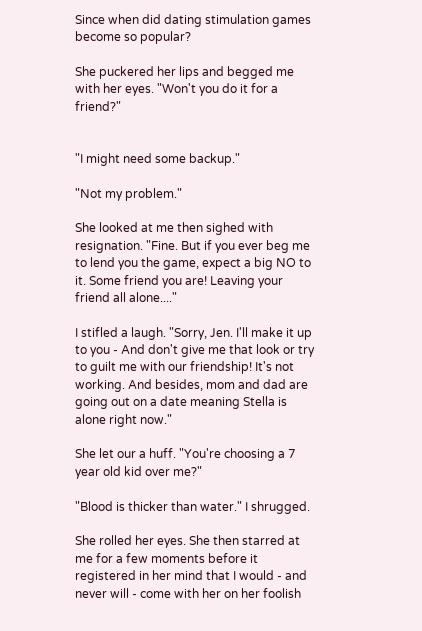Since when did dating stimulation games become so popular?

She puckered her lips and begged me with her eyes. "Won't you do it for a friend?"


"I might need some backup."

"Not my problem."

She looked at me then sighed with resignation. "Fine. But if you ever beg me to lend you the game, expect a big NO to it. Some friend you are! Leaving your friend all alone...."

I stifled a laugh. "Sorry, Jen. I'll make it up to you - And don't give me that look or try to guilt me with our friendship! It's not working. And besides, mom and dad are going out on a date meaning Stella is alone right now."

She let our a huff. "You're choosing a 7 year old kid over me?"

"Blood is thicker than water." I shrugged.

She rolled her eyes. She then starred at me for a few moments before it registered in her mind that I would - and never will - come with her on her foolish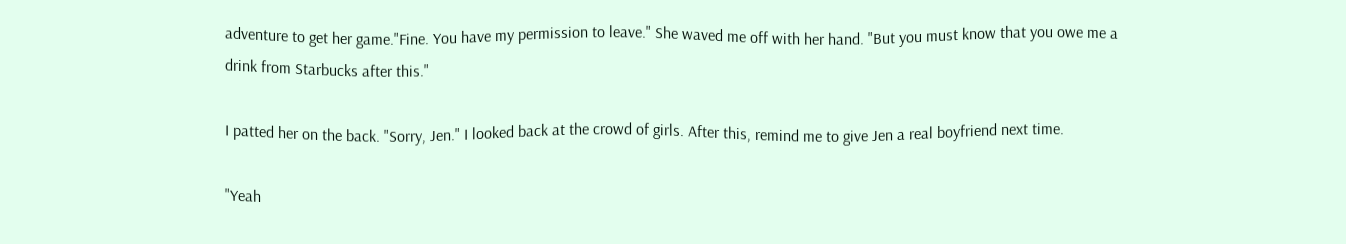adventure to get her game."Fine. You have my permission to leave." She waved me off with her hand. "But you must know that you owe me a drink from Starbucks after this."

I patted her on the back. "Sorry, Jen." I looked back at the crowd of girls. After this, remind me to give Jen a real boyfriend next time.

"Yeah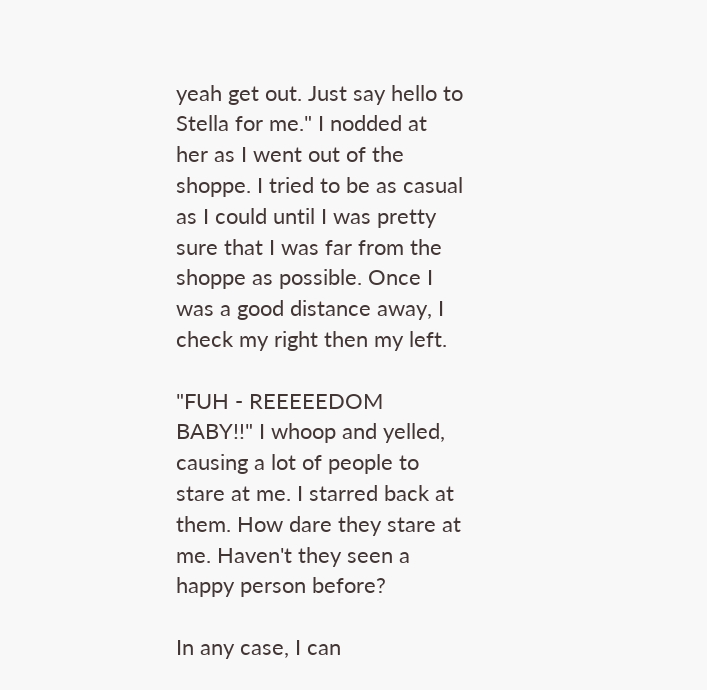yeah get out. Just say hello to Stella for me." I nodded at her as I went out of the shoppe. I tried to be as casual as I could until I was pretty sure that I was far from the shoppe as possible. Once I was a good distance away, I check my right then my left.

"FUH - REEEEEDOM BABY!!" I whoop and yelled, causing a lot of people to stare at me. I starred back at them. How dare they stare at me. Haven't they seen a happy person before?

In any case, I can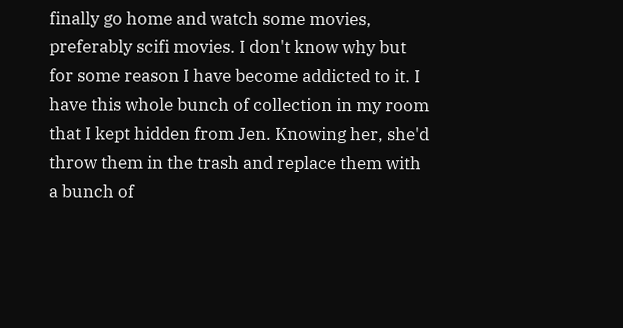finally go home and watch some movies, preferably scifi movies. I don't know why but for some reason I have become addicted to it. I have this whole bunch of collection in my room that I kept hidden from Jen. Knowing her, she'd throw them in the trash and replace them with a bunch of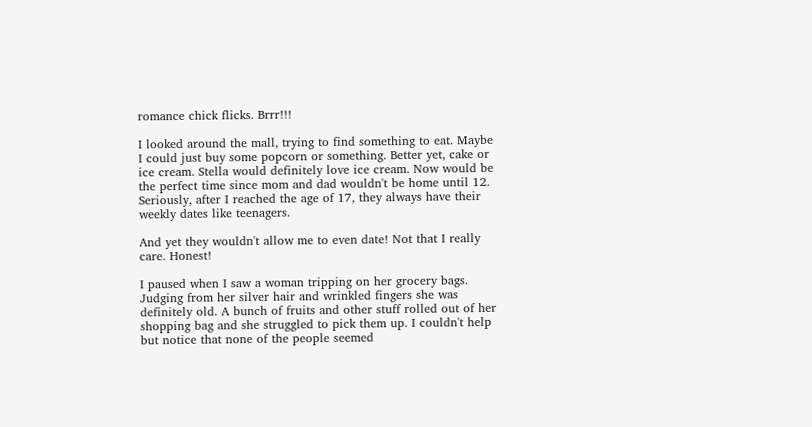romance chick flicks. Brrr!!!

I looked around the mall, trying to find something to eat. Maybe I could just buy some popcorn or something. Better yet, cake or ice cream. Stella would definitely love ice cream. Now would be the perfect time since mom and dad wouldn't be home until 12. Seriously, after I reached the age of 17, they always have their weekly dates like teenagers.

And yet they wouldn't allow me to even date! Not that I really care. Honest!

I paused when I saw a woman tripping on her grocery bags. Judging from her silver hair and wrinkled fingers she was definitely old. A bunch of fruits and other stuff rolled out of her shopping bag and she struggled to pick them up. I couldn't help but notice that none of the people seemed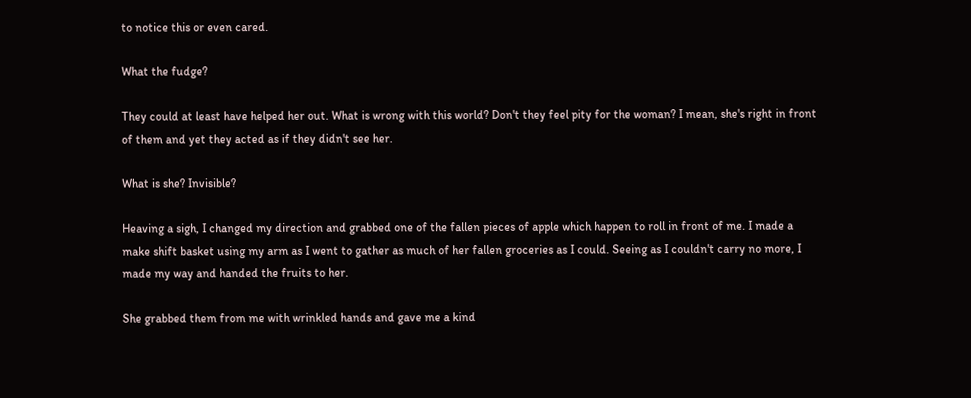to notice this or even cared.

What the fudge?

They could at least have helped her out. What is wrong with this world? Don't they feel pity for the woman? I mean, she's right in front of them and yet they acted as if they didn't see her.

What is she? Invisible?

Heaving a sigh, I changed my direction and grabbed one of the fallen pieces of apple which happen to roll in front of me. I made a make shift basket using my arm as I went to gather as much of her fallen groceries as I could. Seeing as I couldn't carry no more, I made my way and handed the fruits to her.

She grabbed them from me with wrinkled hands and gave me a kind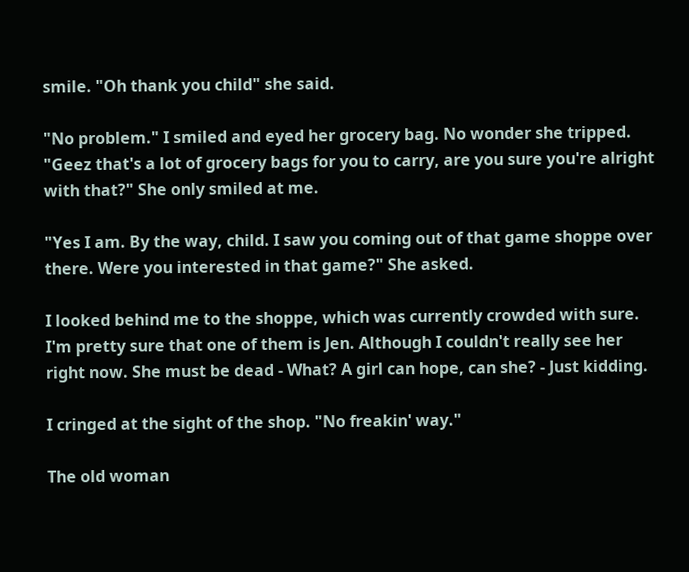smile. "Oh thank you child" she said.

"No problem." I smiled and eyed her grocery bag. No wonder she tripped. "Geez that's a lot of grocery bags for you to carry, are you sure you're alright with that?" She only smiled at me.

"Yes I am. By the way, child. I saw you coming out of that game shoppe over there. Were you interested in that game?" She asked.

I looked behind me to the shoppe, which was currently crowded with sure. I'm pretty sure that one of them is Jen. Although I couldn't really see her right now. She must be dead - What? A girl can hope, can she? - Just kidding.

I cringed at the sight of the shop. "No freakin' way."

The old woman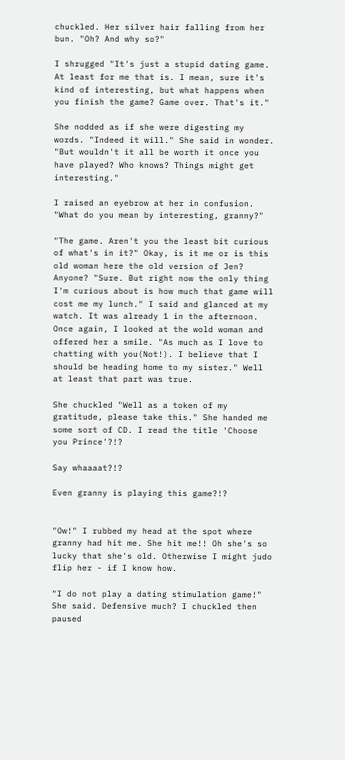chuckled. Her silver hair falling from her bun. "Oh? And why so?"

I shrugged "It's just a stupid dating game. At least for me that is. I mean, sure it's kind of interesting, but what happens when you finish the game? Game over. That's it."

She nodded as if she were digesting my words. "Indeed it will." She said in wonder. "But wouldn't it all be worth it once you have played? Who knows? Things might get interesting."

I raised an eyebrow at her in confusion. "What do you mean by interesting, granny?"

"The game. Aren't you the least bit curious of what's in it?" Okay, is it me or is this old woman here the old version of Jen? Anyone? "Sure. But right now the only thing I'm curious about is how much that game will cost me my lunch." I said and glanced at my watch. It was already 1 in the afternoon. Once again, I looked at the wold woman and offered her a smile. "As much as I love to chatting with you(Not!). I believe that I should be heading home to my sister." Well at least that part was true.

She chuckled "Well as a token of my gratitude, please take this." She handed me some sort of CD. I read the title 'Choose you Prince'?!?

Say whaaaat?!?

Even granny is playing this game?!?


"Ow!" I rubbed my head at the spot where granny had hit me. She hit me!! Oh she's so lucky that she's old. Otherwise I might judo flip her - if I know how.

"I do not play a dating stimulation game!" She said. Defensive much? I chuckled then paused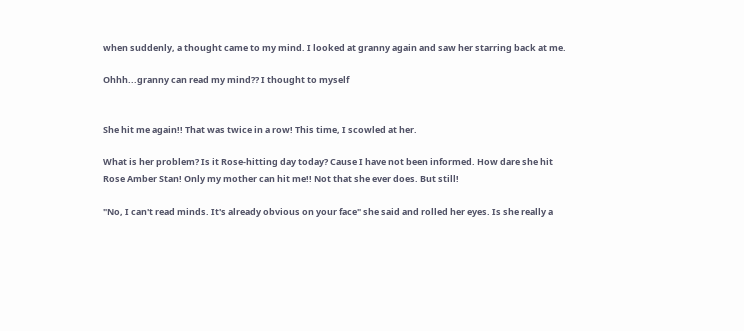when suddenly, a thought came to my mind. I looked at granny again and saw her starring back at me.

Ohhh...granny can read my mind?? I thought to myself


She hit me again!! That was twice in a row! This time, I scowled at her.

What is her problem? Is it Rose-hitting day today? Cause I have not been informed. How dare she hit Rose Amber Stan! Only my mother can hit me!! Not that she ever does. But still!

"No, I can't read minds. It's already obvious on your face" she said and rolled her eyes. Is she really a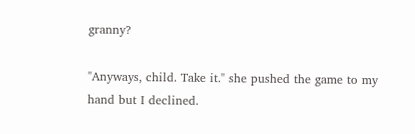granny?

"Anyways, child. Take it." she pushed the game to my hand but I declined.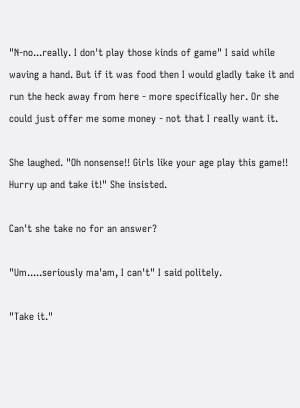"N-no...really. I don't play those kinds of game" I said while waving a hand. But if it was food then I would gladly take it and run the heck away from here - more specifically her. Or she could just offer me some money - not that I really want it.

She laughed. "Oh nonsense!! Girls like your age play this game!! Hurry up and take it!" She insisted.

Can't she take no for an answer?

"Um.....seriously ma'am, I can't" I said politely.

"Take it."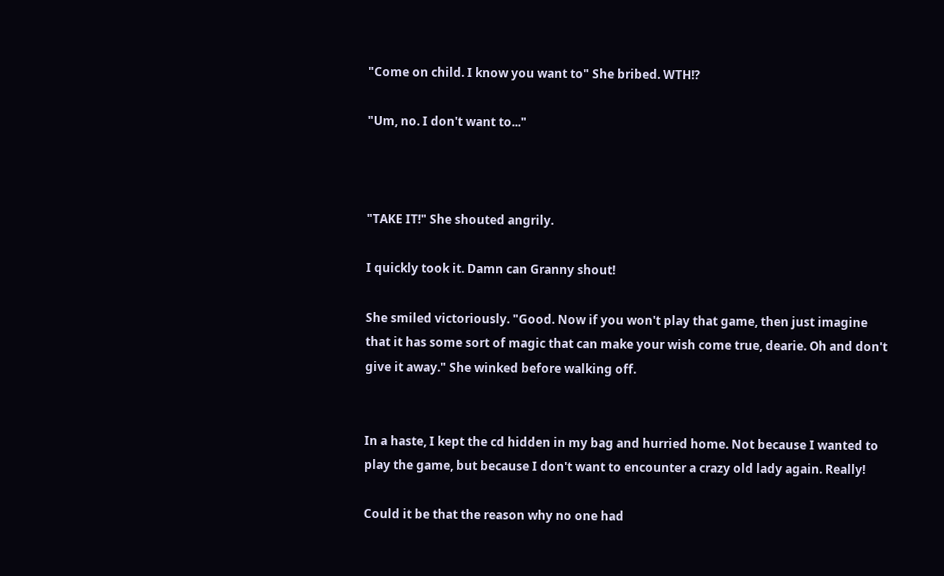"Come on child. I know you want to" She bribed. WTH!?

"Um, no. I don't want to..."



"TAKE IT!" She shouted angrily.

I quickly took it. Damn can Granny shout!

She smiled victoriously. "Good. Now if you won't play that game, then just imagine that it has some sort of magic that can make your wish come true, dearie. Oh and don't give it away." She winked before walking off.


In a haste, I kept the cd hidden in my bag and hurried home. Not because I wanted to play the game, but because I don't want to encounter a crazy old lady again. Really!

Could it be that the reason why no one had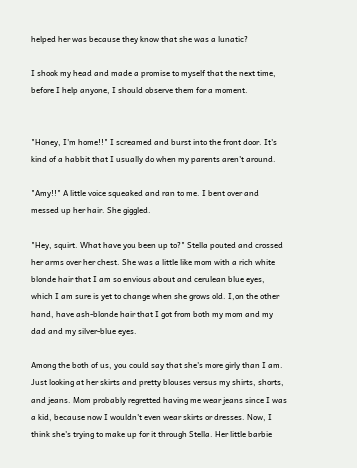helped her was because they know that she was a lunatic?

I shook my head and made a promise to myself that the next time, before I help anyone, I should observe them for a moment.


"Honey, I'm home!!" I screamed and burst into the front door. It's kind of a habbit that I usually do when my parents aren't around.

"Amy!!" A little voice squeaked and ran to me. I bent over and messed up her hair. She giggled.

"Hey, squirt. What have you been up to?" Stella pouted and crossed her arms over her chest. She was a little like mom with a rich white blonde hair that I am so envious about and cerulean blue eyes, which I am sure is yet to change when she grows old. I,on the other hand, have ash-blonde hair that I got from both my mom and my dad and my silver-blue eyes.

Among the both of us, you could say that she's more girly than I am. Just looking at her skirts and pretty blouses versus my shirts, shorts, and jeans. Mom probably regretted having me wear jeans since I was a kid, because now I wouldn't even wear skirts or dresses. Now, I think she's trying to make up for it through Stella. Her little barbie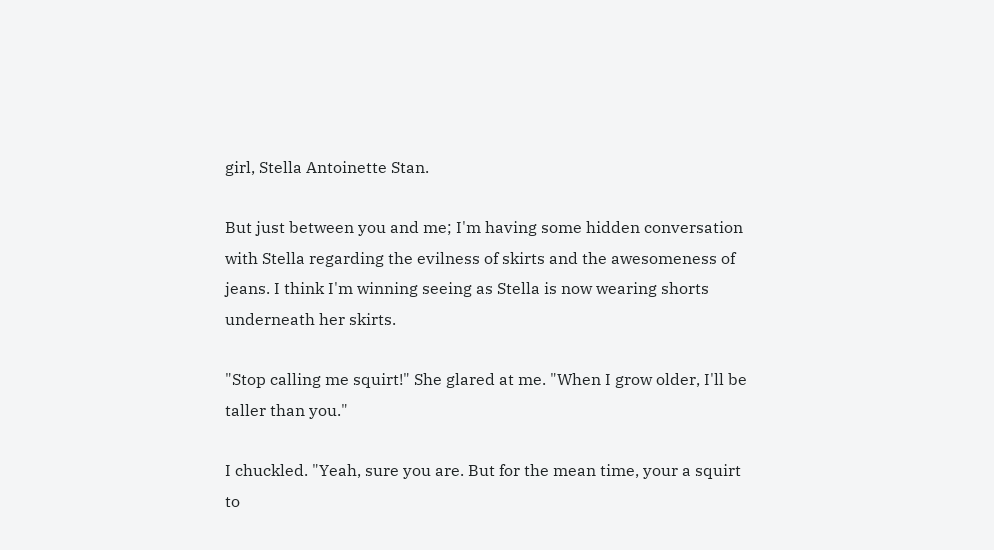girl, Stella Antoinette Stan.

But just between you and me; I'm having some hidden conversation with Stella regarding the evilness of skirts and the awesomeness of jeans. I think I'm winning seeing as Stella is now wearing shorts underneath her skirts.

"Stop calling me squirt!" She glared at me. "When I grow older, I'll be taller than you."

I chuckled. "Yeah, sure you are. But for the mean time, your a squirt to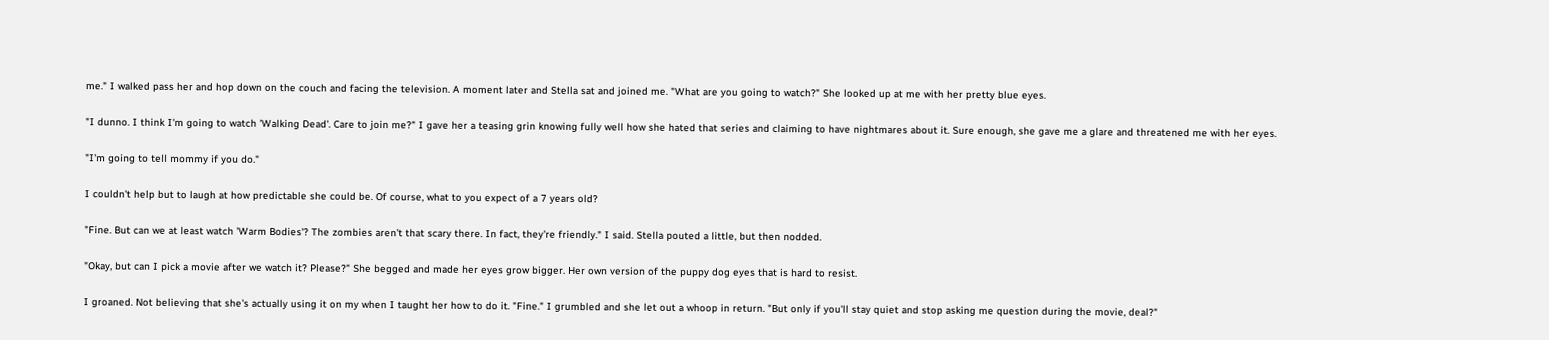me." I walked pass her and hop down on the couch and facing the television. A moment later and Stella sat and joined me. "What are you going to watch?" She looked up at me with her pretty blue eyes.

"I dunno. I think I'm going to watch 'Walking Dead'. Care to join me?" I gave her a teasing grin knowing fully well how she hated that series and claiming to have nightmares about it. Sure enough, she gave me a glare and threatened me with her eyes.

"I'm going to tell mommy if you do."

I couldn't help but to laugh at how predictable she could be. Of course, what to you expect of a 7 years old?

"Fine. But can we at least watch 'Warm Bodies'? The zombies aren't that scary there. In fact, they're friendly." I said. Stella pouted a little, but then nodded.

"Okay, but can I pick a movie after we watch it? Please?" She begged and made her eyes grow bigger. Her own version of the puppy dog eyes that is hard to resist.

I groaned. Not believing that she's actually using it on my when I taught her how to do it. "Fine." I grumbled and she let out a whoop in return. "But only if you'll stay quiet and stop asking me question during the movie, deal?"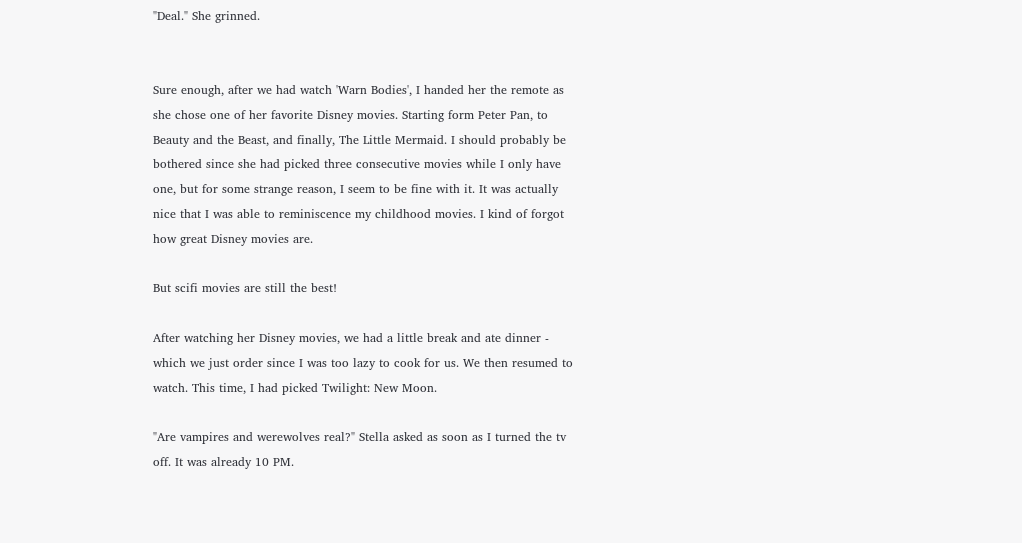"Deal." She grinned.


Sure enough, after we had watch 'Warn Bodies', I handed her the remote as she chose one of her favorite Disney movies. Starting form Peter Pan, to Beauty and the Beast, and finally, The Little Mermaid. I should probably be bothered since she had picked three consecutive movies while I only have one, but for some strange reason, I seem to be fine with it. It was actually nice that I was able to reminiscence my childhood movies. I kind of forgot how great Disney movies are.

But scifi movies are still the best!

After watching her Disney movies, we had a little break and ate dinner - which we just order since I was too lazy to cook for us. We then resumed to watch. This time, I had picked Twilight: New Moon.

"Are vampires and werewolves real?" Stella asked as soon as I turned the tv off. It was already 10 PM.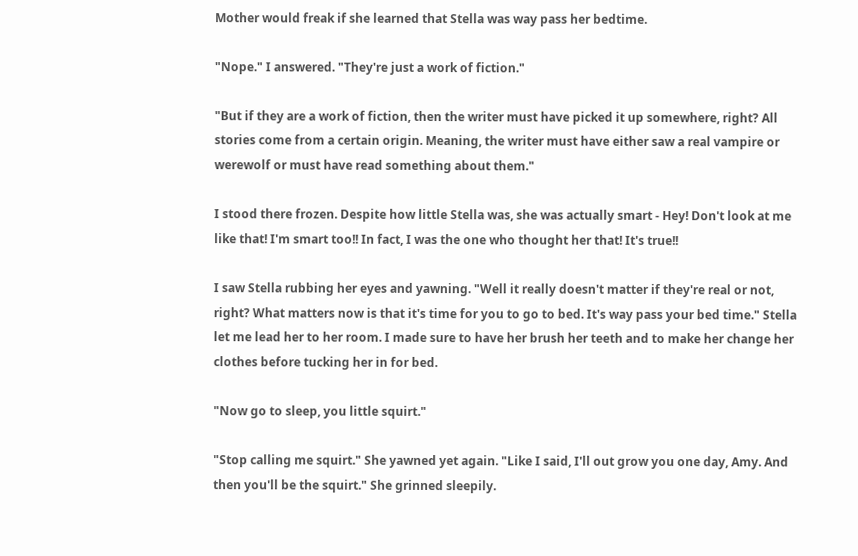Mother would freak if she learned that Stella was way pass her bedtime.

"Nope." I answered. "They're just a work of fiction."

"But if they are a work of fiction, then the writer must have picked it up somewhere, right? All stories come from a certain origin. Meaning, the writer must have either saw a real vampire or werewolf or must have read something about them."

I stood there frozen. Despite how little Stella was, she was actually smart - Hey! Don't look at me like that! I'm smart too!! In fact, I was the one who thought her that! It's true!!

I saw Stella rubbing her eyes and yawning. "Well it really doesn't matter if they're real or not, right? What matters now is that it's time for you to go to bed. It's way pass your bed time." Stella let me lead her to her room. I made sure to have her brush her teeth and to make her change her clothes before tucking her in for bed.

"Now go to sleep, you little squirt."

"Stop calling me squirt." She yawned yet again. "Like I said, I'll out grow you one day, Amy. And then you'll be the squirt." She grinned sleepily.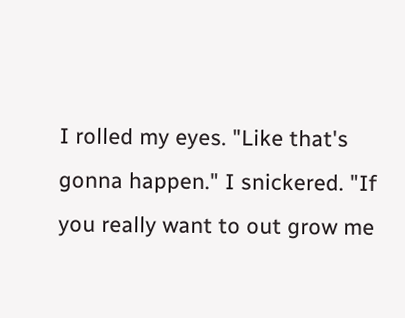I rolled my eyes. "Like that's gonna happen." I snickered. "If you really want to out grow me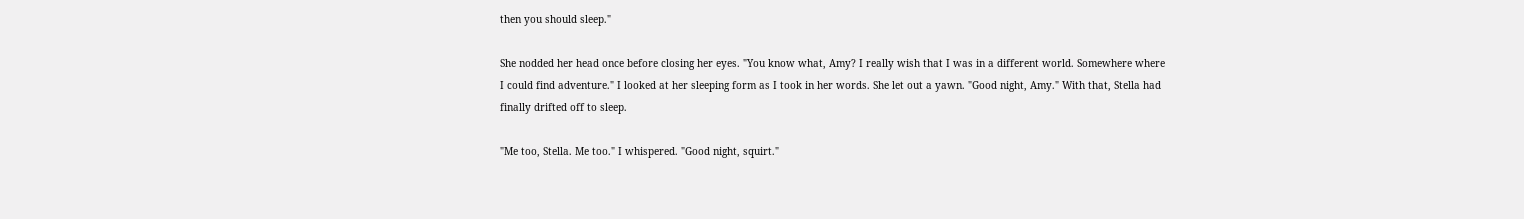then you should sleep."

She nodded her head once before closing her eyes. "You know what, Amy? I really wish that I was in a different world. Somewhere where I could find adventure." I looked at her sleeping form as I took in her words. She let out a yawn. "Good night, Amy." With that, Stella had finally drifted off to sleep.

"Me too, Stella. Me too." I whispered. "Good night, squirt."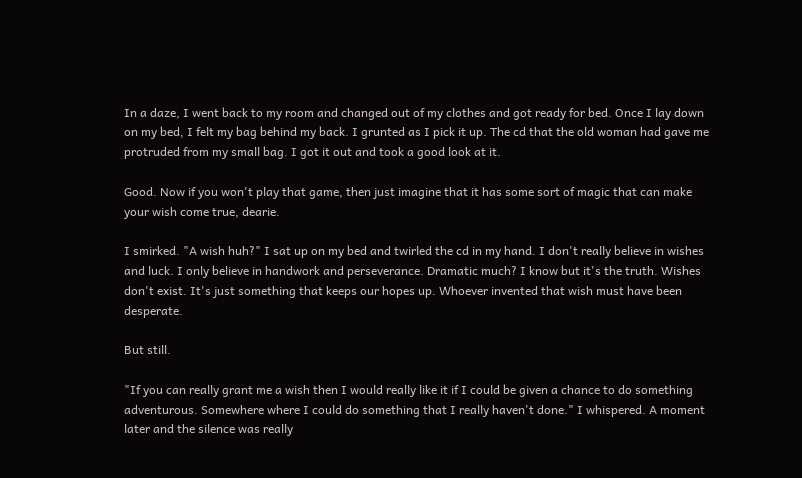In a daze, I went back to my room and changed out of my clothes and got ready for bed. Once I lay down on my bed, I felt my bag behind my back. I grunted as I pick it up. The cd that the old woman had gave me protruded from my small bag. I got it out and took a good look at it.

Good. Now if you won't play that game, then just imagine that it has some sort of magic that can make your wish come true, dearie.

I smirked. "A wish huh?" I sat up on my bed and twirled the cd in my hand. I don't really believe in wishes and luck. I only believe in handwork and perseverance. Dramatic much? I know but it's the truth. Wishes don't exist. It's just something that keeps our hopes up. Whoever invented that wish must have been desperate.

But still.

"If you can really grant me a wish then I would really like it if I could be given a chance to do something adventurous. Somewhere where I could do something that I really haven't done." I whispered. A moment later and the silence was really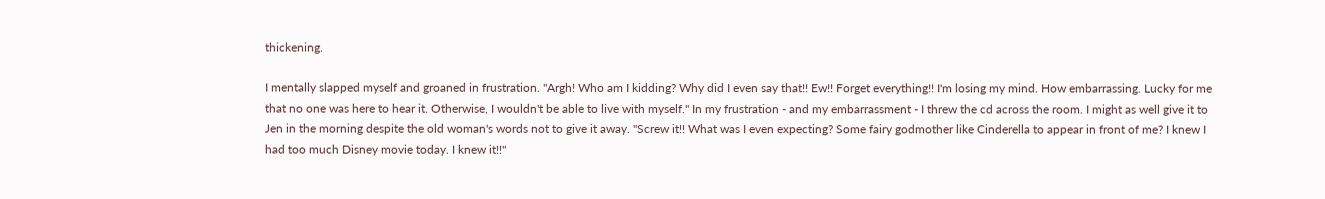thickening.

I mentally slapped myself and groaned in frustration. "Argh! Who am I kidding? Why did I even say that!! Ew!! Forget everything!! I'm losing my mind. How embarrassing. Lucky for me that no one was here to hear it. Otherwise, I wouldn't be able to live with myself." In my frustration - and my embarrassment - I threw the cd across the room. I might as well give it to Jen in the morning despite the old woman's words not to give it away. "Screw it!! What was I even expecting? Some fairy godmother like Cinderella to appear in front of me? I knew I had too much Disney movie today. I knew it!!"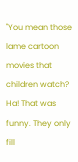"You mean those lame cartoon movies that children watch? Ha! That was funny. They only fill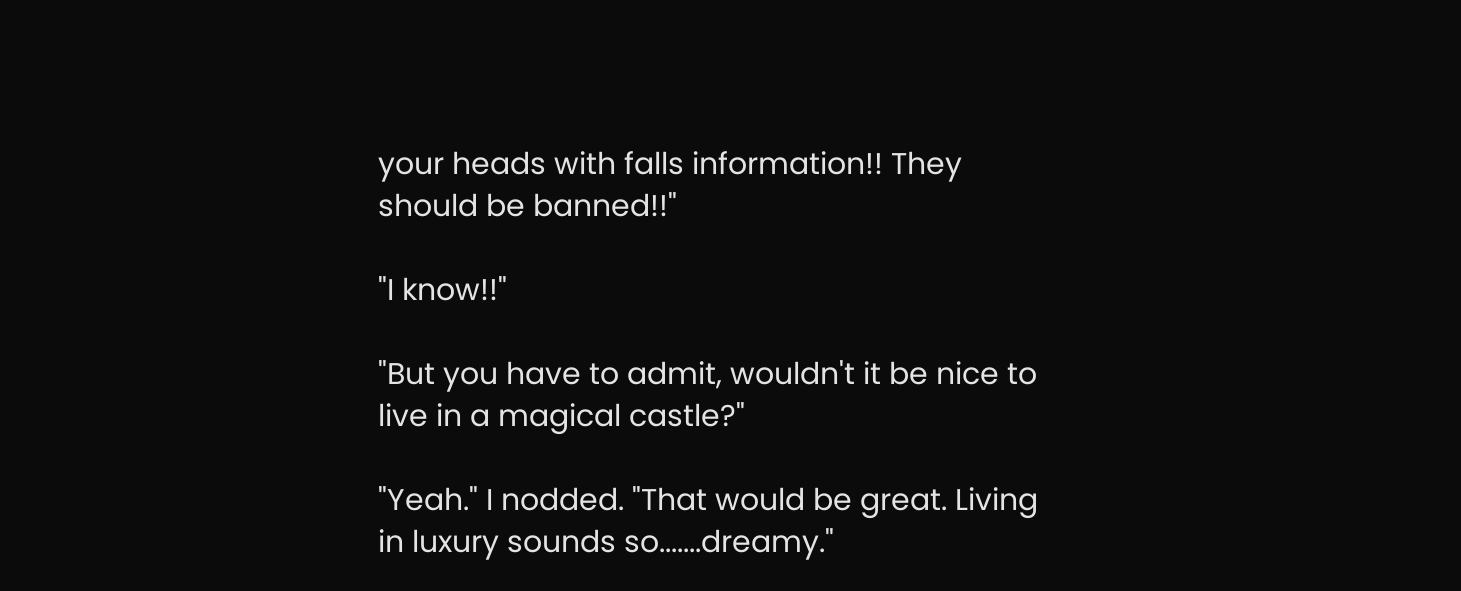your heads with falls information!! They should be banned!!"

"I know!!"

"But you have to admit, wouldn't it be nice to live in a magical castle?"

"Yeah." I nodded. "That would be great. Living in luxury sounds so.......dreamy."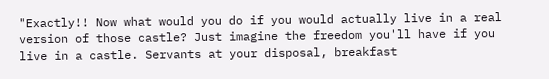"Exactly!! Now what would you do if you would actually live in a real version of those castle? Just imagine the freedom you'll have if you live in a castle. Servants at your disposal, breakfast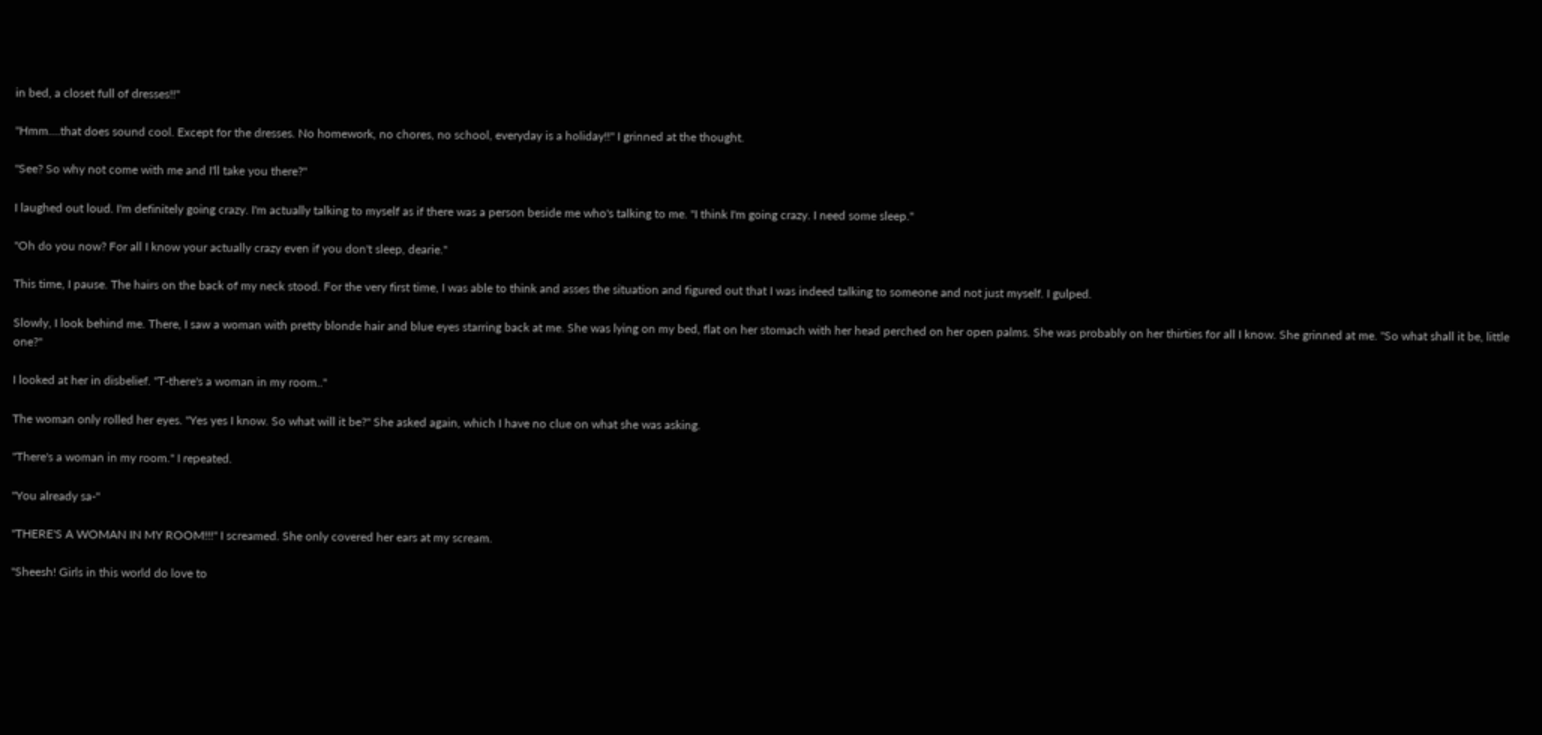in bed, a closet full of dresses!!"

"Hmm....that does sound cool. Except for the dresses. No homework, no chores, no school, everyday is a holiday!!" I grinned at the thought.

"See? So why not come with me and I'll take you there?"

I laughed out loud. I'm definitely going crazy. I'm actually talking to myself as if there was a person beside me who's talking to me. "I think I'm going crazy. I need some sleep."

"Oh do you now? For all I know your actually crazy even if you don't sleep, dearie."

This time, I pause. The hairs on the back of my neck stood. For the very first time, I was able to think and asses the situation and figured out that I was indeed talking to someone and not just myself. I gulped.

Slowly, I look behind me. There, I saw a woman with pretty blonde hair and blue eyes starring back at me. She was lying on my bed, flat on her stomach with her head perched on her open palms. She was probably on her thirties for all I know. She grinned at me. "So what shall it be, little one?"

I looked at her in disbelief. "T-there's a woman in my room.."

The woman only rolled her eyes. "Yes yes I know. So what will it be?" She asked again, which I have no clue on what she was asking.

"There's a woman in my room." I repeated.

"You already sa-"

"THERE'S A WOMAN IN MY ROOM!!!" I screamed. She only covered her ears at my scream.

"Sheesh! Girls in this world do love to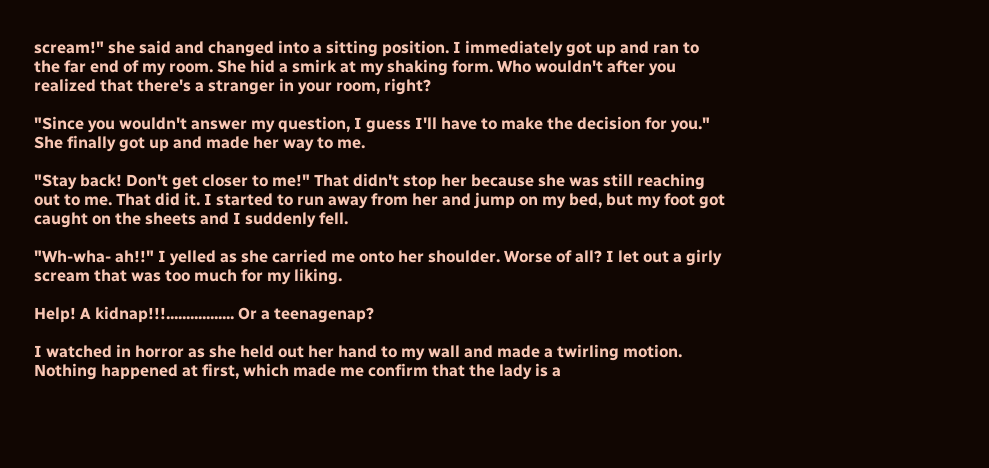scream!" she said and changed into a sitting position. I immediately got up and ran to the far end of my room. She hid a smirk at my shaking form. Who wouldn't after you realized that there's a stranger in your room, right?

"Since you wouldn't answer my question, I guess I'll have to make the decision for you." She finally got up and made her way to me.

"Stay back! Don't get closer to me!" That didn't stop her because she was still reaching out to me. That did it. I started to run away from her and jump on my bed, but my foot got caught on the sheets and I suddenly fell.

"Wh-wha- ah!!" I yelled as she carried me onto her shoulder. Worse of all? I let out a girly scream that was too much for my liking.

Help! A kidnap!!!................. Or a teenagenap?

I watched in horror as she held out her hand to my wall and made a twirling motion. Nothing happened at first, which made me confirm that the lady is a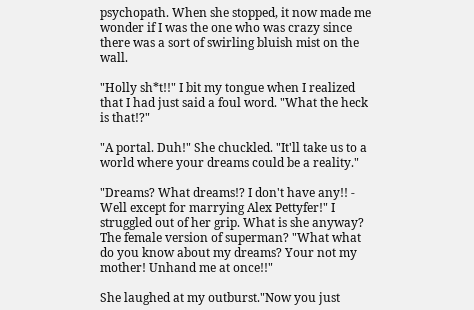psychopath. When she stopped, it now made me wonder if I was the one who was crazy since there was a sort of swirling bluish mist on the wall.

"Holly sh*t!!" I bit my tongue when I realized that I had just said a foul word. "What the heck is that!?"

"A portal. Duh!" She chuckled. "It'll take us to a world where your dreams could be a reality."

"Dreams? What dreams!? I don't have any!! - Well except for marrying Alex Pettyfer!" I struggled out of her grip. What is she anyway? The female version of superman? "What what do you know about my dreams? Your not my mother! Unhand me at once!!"

She laughed at my outburst."Now you just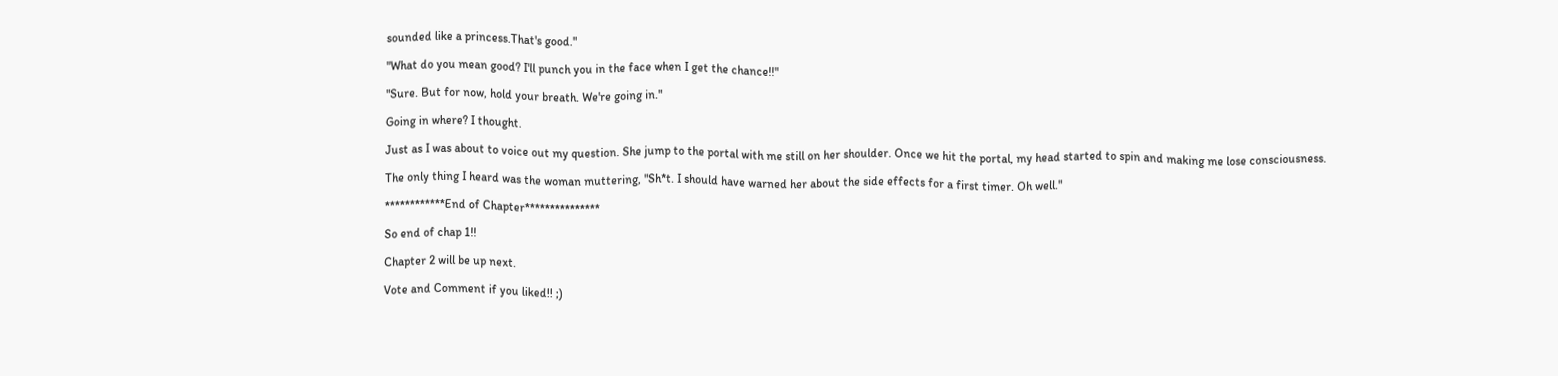sounded like a princess.That's good."

"What do you mean good? I'll punch you in the face when I get the chance!!"

"Sure. But for now, hold your breath. We're going in."

Going in where? I thought.

Just as I was about to voice out my question. She jump to the portal with me still on her shoulder. Once we hit the portal, my head started to spin and making me lose consciousness.

The only thing I heard was the woman muttering, "Sh*t. I should have warned her about the side effects for a first timer. Oh well."

************End of Chapter***************

So end of chap 1!!

Chapter 2 will be up next.

Vote and Comment if you liked!! ;)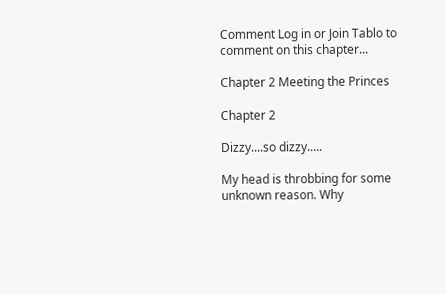Comment Log in or Join Tablo to comment on this chapter...

Chapter 2 Meeting the Princes

Chapter 2

Dizzy....so dizzy.....

My head is throbbing for some unknown reason. Why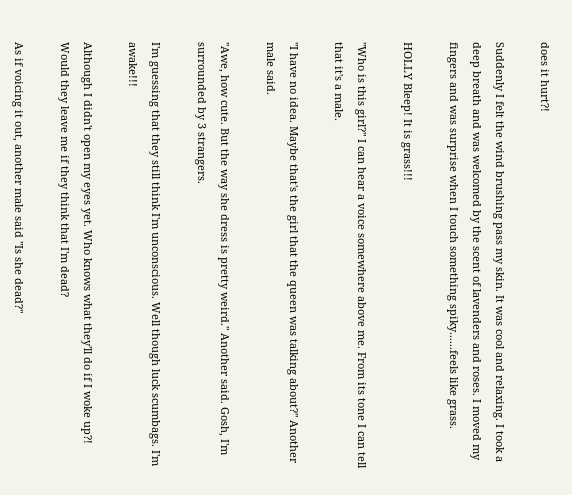does it hurt?!

Suddenly I felt the wind brushing pass my skin. It was cool and relaxing. I took a deep breath and was welcomed by the scent of lavenders and roses. I moved my fingers and was surprise when I touch something spiky......feels like grass.

HOLLY Bleep! It is grass!!!

"Who is this girl?" I can hear a voice somewhere above me. From its tone I can tell that it's a male.

"I have no idea. Maybe that's the girl that the queen was talking about?" Another male said.

"Awe, how cute. But the way she dress is pretty weird." Another said. Gosh, I'm surrounded by 3 strangers.

I'm guessing that they still think I'm unconscious. Well though luck scumbags. I'm awake!!!

Although I didn't open my eyes yet. Who knows what they'll do if I woke up?! Would they leave me if they think that I'm dead?

As if voicing it out, another male said "Is she dead?"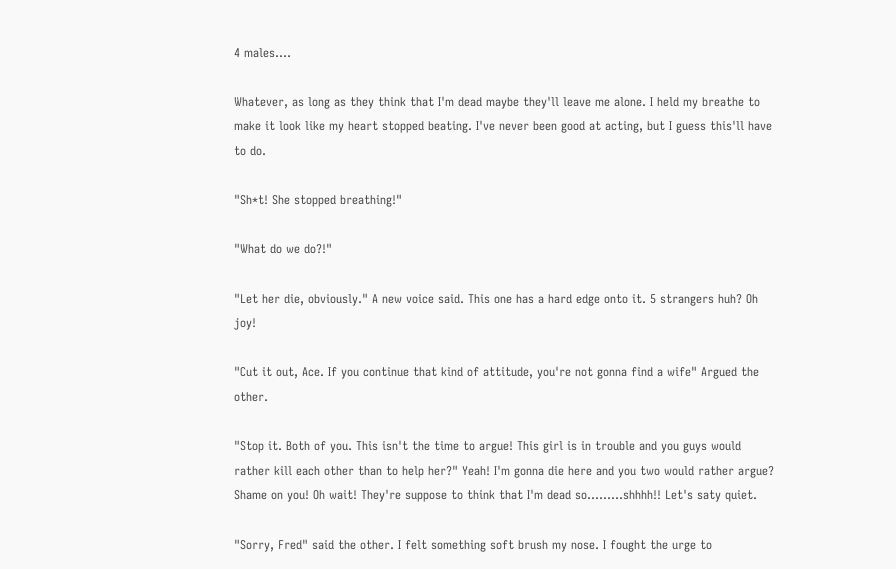4 males....

Whatever, as long as they think that I'm dead maybe they'll leave me alone. I held my breathe to make it look like my heart stopped beating. I've never been good at acting, but I guess this'll have to do.

"Sh*t! She stopped breathing!"

"What do we do?!"

"Let her die, obviously." A new voice said. This one has a hard edge onto it. 5 strangers huh? Oh joy!

"Cut it out, Ace. If you continue that kind of attitude, you're not gonna find a wife" Argued the other.

"Stop it. Both of you. This isn't the time to argue! This girl is in trouble and you guys would rather kill each other than to help her?" Yeah! I'm gonna die here and you two would rather argue? Shame on you! Oh wait! They're suppose to think that I'm dead so.........shhhh!! Let's saty quiet.

"Sorry, Fred" said the other. I felt something soft brush my nose. I fought the urge to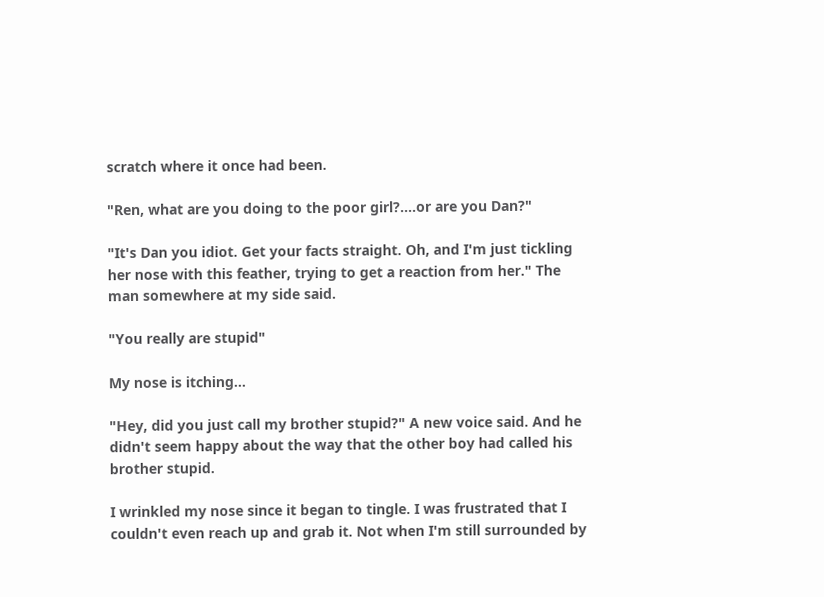scratch where it once had been.

"Ren, what are you doing to the poor girl?....or are you Dan?"

"It's Dan you idiot. Get your facts straight. Oh, and I'm just tickling her nose with this feather, trying to get a reaction from her." The man somewhere at my side said.

"You really are stupid"

My nose is itching...

"Hey, did you just call my brother stupid?" A new voice said. And he didn't seem happy about the way that the other boy had called his brother stupid.

I wrinkled my nose since it began to tingle. I was frustrated that I couldn't even reach up and grab it. Not when I'm still surrounded by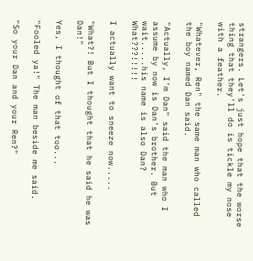strangers. Let's just hope that the worse thing that they'll do is tickle my nose with a feather.

"Whatever, Ren" the same man who called the boy named Dan said.

"Actually, I'm Dan" said the man who I assume by now is Dan's brother. But wait.....his name is also Dan? What???!!!!!

I actually want to sneeze now.....

"What?! But I thought that he said he was Dan!"

Yes, I thought of that too...

"Fooled ya!" The man beside me said.

"So your Dan and your Ren?"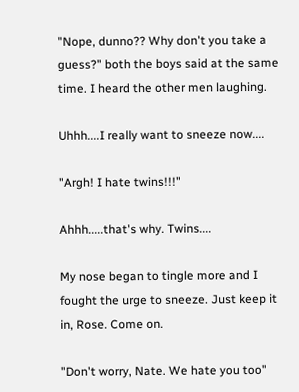"Nope, dunno?? Why don't you take a guess?" both the boys said at the same time. I heard the other men laughing.

Uhhh....I really want to sneeze now....

"Argh! I hate twins!!!"

Ahhh.....that's why. Twins....

My nose began to tingle more and I fought the urge to sneeze. Just keep it in, Rose. Come on.

"Don't worry, Nate. We hate you too"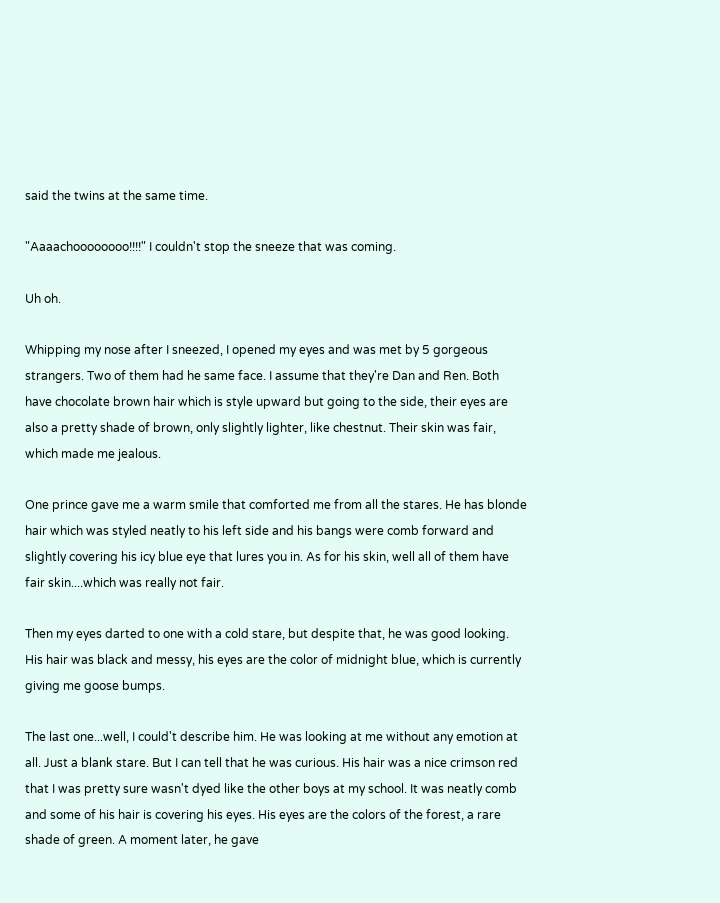said the twins at the same time.

"Aaaachoooooooo!!!!" I couldn't stop the sneeze that was coming.

Uh oh.

Whipping my nose after I sneezed, I opened my eyes and was met by 5 gorgeous strangers. Two of them had he same face. I assume that they're Dan and Ren. Both have chocolate brown hair which is style upward but going to the side, their eyes are also a pretty shade of brown, only slightly lighter, like chestnut. Their skin was fair, which made me jealous.

One prince gave me a warm smile that comforted me from all the stares. He has blonde hair which was styled neatly to his left side and his bangs were comb forward and slightly covering his icy blue eye that lures you in. As for his skin, well all of them have fair skin....which was really not fair.

Then my eyes darted to one with a cold stare, but despite that, he was good looking. His hair was black and messy, his eyes are the color of midnight blue, which is currently giving me goose bumps.

The last one...well, I could't describe him. He was looking at me without any emotion at all. Just a blank stare. But I can tell that he was curious. His hair was a nice crimson red that I was pretty sure wasn't dyed like the other boys at my school. It was neatly comb and some of his hair is covering his eyes. His eyes are the colors of the forest, a rare shade of green. A moment later, he gave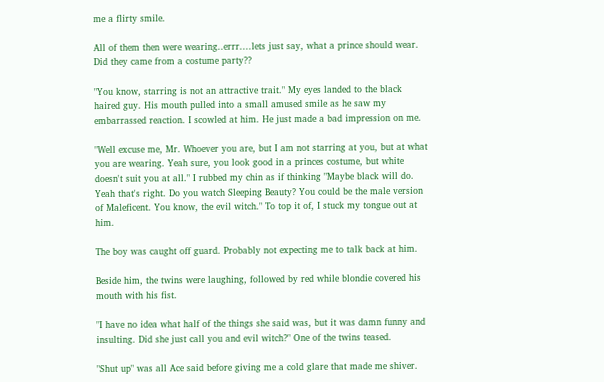me a flirty smile.

All of them then were wearing..errr....lets just say, what a prince should wear. Did they came from a costume party??

"You know, starring is not an attractive trait." My eyes landed to the black haired guy. His mouth pulled into a small amused smile as he saw my embarrassed reaction. I scowled at him. He just made a bad impression on me.

"Well excuse me, Mr. Whoever you are, but I am not starring at you, but at what you are wearing. Yeah sure, you look good in a princes costume, but white doesn't suit you at all." I rubbed my chin as if thinking "Maybe black will do. Yeah that's right. Do you watch Sleeping Beauty? You could be the male version of Maleficent. You know, the evil witch." To top it of, I stuck my tongue out at him.

The boy was caught off guard. Probably not expecting me to talk back at him.

Beside him, the twins were laughing, followed by red while blondie covered his mouth with his fist.

"I have no idea what half of the things she said was, but it was damn funny and insulting. Did she just call you and evil witch?" One of the twins teased.

"Shut up" was all Ace said before giving me a cold glare that made me shiver.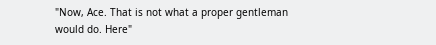"Now, Ace. That is not what a proper gentleman would do. Here"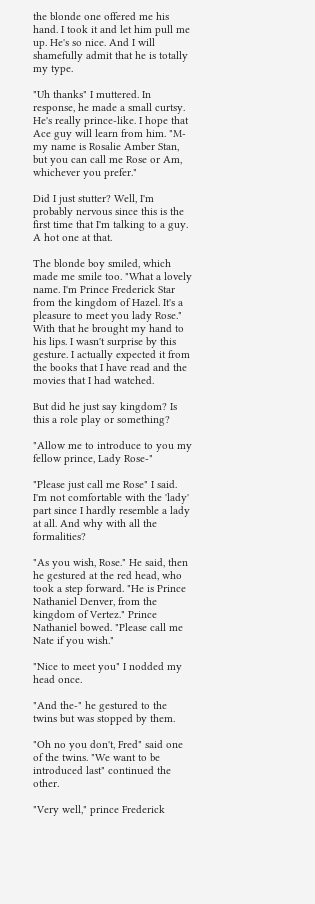the blonde one offered me his hand. I took it and let him pull me up. He's so nice. And I will shamefully admit that he is totally my type.

"Uh thanks" I muttered. In response, he made a small curtsy. He's really prince-like. I hope that Ace guy will learn from him. "M-my name is Rosalie Amber Stan, but you can call me Rose or Am, whichever you prefer."

Did I just stutter? Well, I'm probably nervous since this is the first time that I'm talking to a guy. A hot one at that.

The blonde boy smiled, which made me smile too. "What a lovely name. I'm Prince Frederick Star from the kingdom of Hazel. It's a pleasure to meet you lady Rose." With that he brought my hand to his lips. I wasn't surprise by this gesture. I actually expected it from the books that I have read and the movies that I had watched.

But did he just say kingdom? Is this a role play or something?

"Allow me to introduce to you my fellow prince, Lady Rose-"

"Please just call me Rose" I said. I'm not comfortable with the 'lady' part since I hardly resemble a lady at all. And why with all the formalities?

"As you wish, Rose." He said, then he gestured at the red head, who took a step forward. "He is Prince Nathaniel Denver, from the kingdom of Vertez." Prince Nathaniel bowed. "Please call me Nate if you wish."

"Nice to meet you" I nodded my head once.

"And the-" he gestured to the twins but was stopped by them.

"Oh no you don't, Fred" said one of the twins. "We want to be introduced last" continued the other.

"Very well," prince Frederick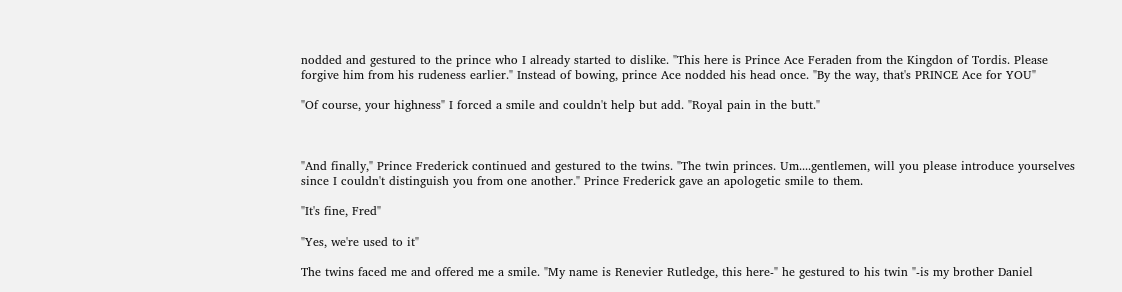nodded and gestured to the prince who I already started to dislike. "This here is Prince Ace Feraden from the Kingdon of Tordis. Please forgive him from his rudeness earlier." Instead of bowing, prince Ace nodded his head once. "By the way, that's PRINCE Ace for YOU"

"Of course, your highness" I forced a smile and couldn't help but add. "Royal pain in the butt."



"And finally," Prince Frederick continued and gestured to the twins. "The twin princes. Um....gentlemen, will you please introduce yourselves since I couldn't distinguish you from one another." Prince Frederick gave an apologetic smile to them.

"It's fine, Fred"

"Yes, we're used to it"

The twins faced me and offered me a smile. "My name is Renevier Rutledge, this here-" he gestured to his twin "-is my brother Daniel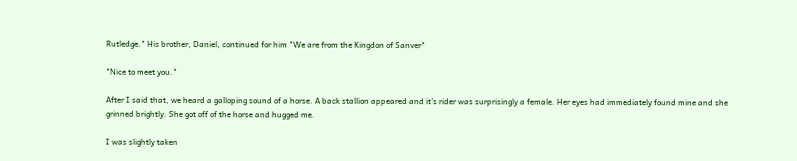Rutledge." His brother, Daniel, continued for him "We are from the Kingdon of Sanver"

"Nice to meet you."

After I said that, we heard a galloping sound of a horse. A back stallion appeared and it's rider was surprisingly a female. Her eyes had immediately found mine and she grinned brightly. She got off of the horse and hugged me.

I was slightly taken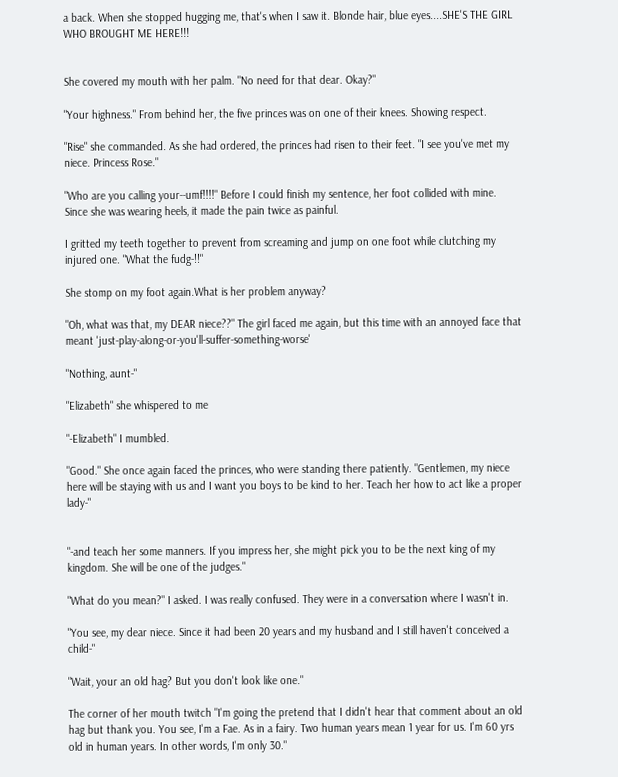a back. When she stopped hugging me, that's when I saw it. Blonde hair, blue eyes....SHE'S THE GIRL WHO BROUGHT ME HERE!!!


She covered my mouth with her palm. "No need for that dear. Okay?"

"Your highness." From behind her, the five princes was on one of their knees. Showing respect.

"Rise" she commanded. As she had ordered, the princes had risen to their feet. "I see you've met my niece. Princess Rose."

"Who are you calling your--umf!!!!" Before I could finish my sentence, her foot collided with mine. Since she was wearing heels, it made the pain twice as painful.

I gritted my teeth together to prevent from screaming and jump on one foot while clutching my injured one. "What the fudg-!!"

She stomp on my foot again.What is her problem anyway?

"Oh, what was that, my DEAR niece??" The girl faced me again, but this time with an annoyed face that meant 'just-play-along-or-you'll-suffer-something-worse'

"Nothing, aunt-"

"Elizabeth" she whispered to me

"-Elizabeth" I mumbled.

"Good." She once again faced the princes, who were standing there patiently. "Gentlemen, my niece here will be staying with us and I want you boys to be kind to her. Teach her how to act like a proper lady-"


"-and teach her some manners. If you impress her, she might pick you to be the next king of my kingdom. She will be one of the judges."

"What do you mean?" I asked. I was really confused. They were in a conversation where I wasn't in.

"You see, my dear niece. Since it had been 20 years and my husband and I still haven't conceived a child-"

"Wait, your an old hag? But you don't look like one."

The corner of her mouth twitch "I'm going the pretend that I didn't hear that comment about an old hag but thank you. You see, I'm a Fae. As in a fairy. Two human years mean 1 year for us. I'm 60 yrs old in human years. In other words, I'm only 30."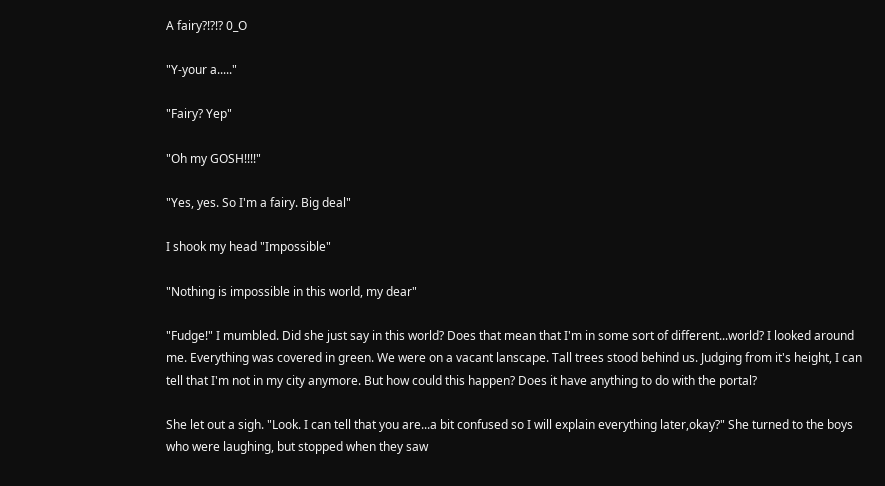A fairy?!?!? 0_O

"Y-your a....."

"Fairy? Yep"

"Oh my GOSH!!!!"

"Yes, yes. So I'm a fairy. Big deal"

I shook my head "Impossible"

"Nothing is impossible in this world, my dear"

"Fudge!" I mumbled. Did she just say in this world? Does that mean that I'm in some sort of different...world? I looked around me. Everything was covered in green. We were on a vacant lanscape. Tall trees stood behind us. Judging from it's height, I can tell that I'm not in my city anymore. But how could this happen? Does it have anything to do with the portal?

She let out a sigh. "Look. I can tell that you are...a bit confused so I will explain everything later,okay?" She turned to the boys who were laughing, but stopped when they saw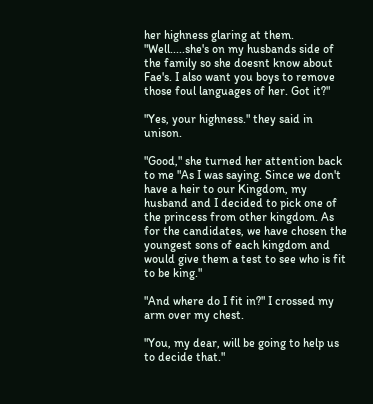her highness glaring at them. "Well.....she's on my husbands side of the family so she doesnt know about Fae's. I also want you boys to remove those foul languages of her. Got it?"

"Yes, your highness." they said in unison.

"Good," she turned her attention back to me "As I was saying. Since we don't have a heir to our Kingdom, my husband and I decided to pick one of the princess from other kingdom. As for the candidates, we have chosen the youngest sons of each kingdom and would give them a test to see who is fit to be king."

"And where do I fit in?" I crossed my arm over my chest.

"You, my dear, will be going to help us to decide that."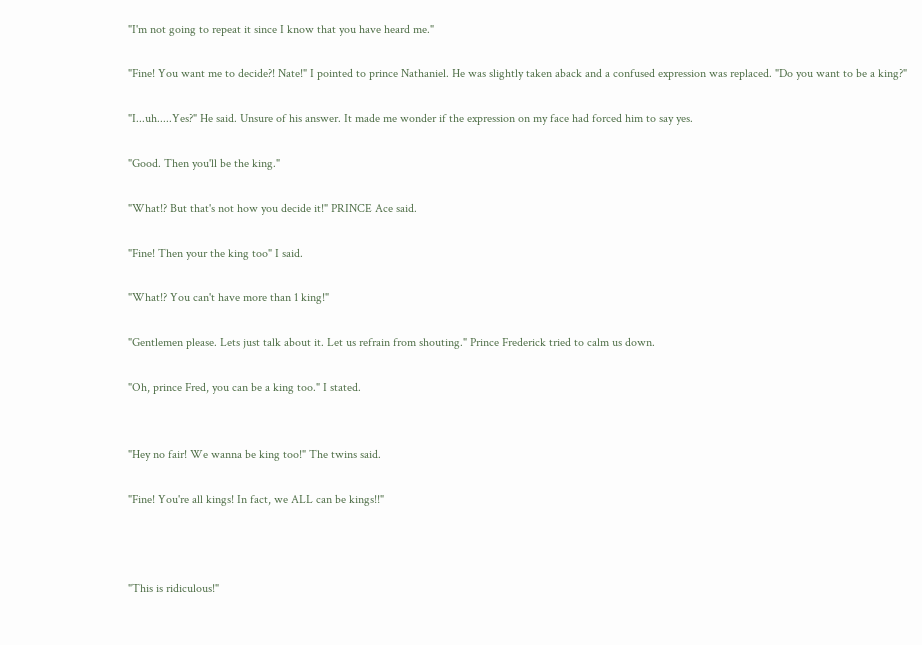"I'm not going to repeat it since I know that you have heard me."

"Fine! You want me to decide?! Nate!" I pointed to prince Nathaniel. He was slightly taken aback and a confused expression was replaced. "Do you want to be a king?"

"I...uh.....Yes?" He said. Unsure of his answer. It made me wonder if the expression on my face had forced him to say yes.

"Good. Then you'll be the king."

"What!? But that's not how you decide it!" PRINCE Ace said.

"Fine! Then your the king too" I said.

"What!? You can't have more than 1 king!"

"Gentlemen please. Lets just talk about it. Let us refrain from shouting." Prince Frederick tried to calm us down.

"Oh, prince Fred, you can be a king too." I stated.


"Hey no fair! We wanna be king too!" The twins said.

"Fine! You're all kings! In fact, we ALL can be kings!!"



"This is ridiculous!"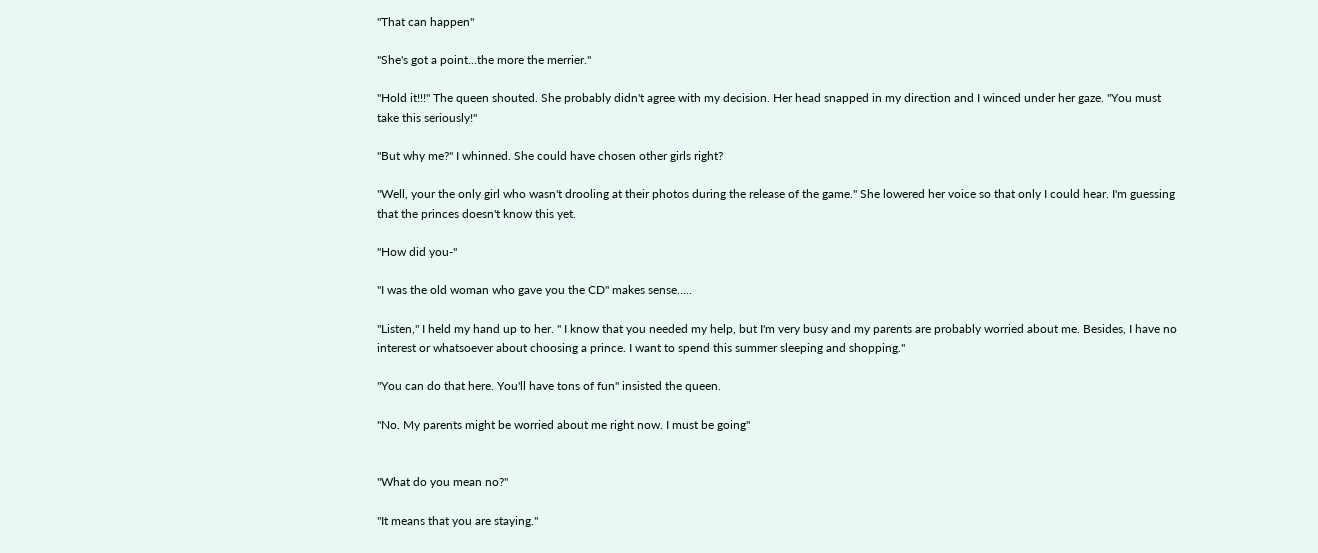"That can happen"

"She's got a point...the more the merrier."

"Hold it!!!" The queen shouted. She probably didn't agree with my decision. Her head snapped in my direction and I winced under her gaze. "You must take this seriously!"

"But why me?" I whinned. She could have chosen other girls right?

"Well, your the only girl who wasn't drooling at their photos during the release of the game." She lowered her voice so that only I could hear. I'm guessing that the princes doesn't know this yet.

"How did you-"

"I was the old woman who gave you the CD" makes sense.....

"Listen," I held my hand up to her. " I know that you needed my help, but I'm very busy and my parents are probably worried about me. Besides, I have no interest or whatsoever about choosing a prince. I want to spend this summer sleeping and shopping."

"You can do that here. You'll have tons of fun" insisted the queen.

"No. My parents might be worried about me right now. I must be going"


"What do you mean no?"

"It means that you are staying."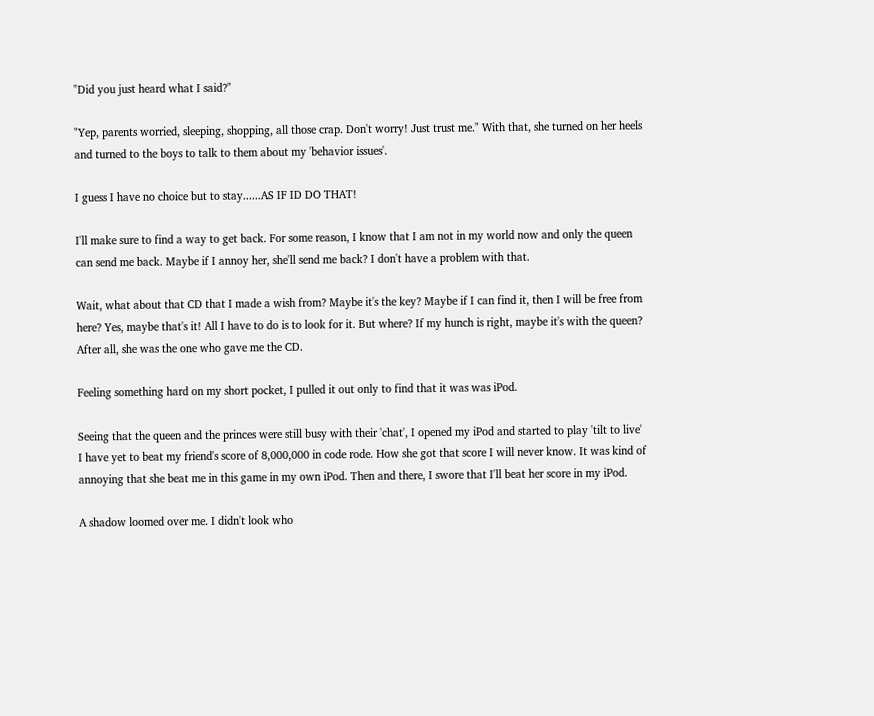"Did you just heard what I said?"

"Yep, parents worried, sleeping, shopping, all those crap. Don't worry! Just trust me." With that, she turned on her heels and turned to the boys to talk to them about my 'behavior issues'.

I guess I have no choice but to stay......AS IF ID DO THAT!

I'll make sure to find a way to get back. For some reason, I know that I am not in my world now and only the queen can send me back. Maybe if I annoy her, she'll send me back? I don't have a problem with that.

Wait, what about that CD that I made a wish from? Maybe it's the key? Maybe if I can find it, then I will be free from here? Yes, maybe that's it! All I have to do is to look for it. But where? If my hunch is right, maybe it's with the queen? After all, she was the one who gave me the CD.

Feeling something hard on my short pocket, I pulled it out only to find that it was was iPod.

Seeing that the queen and the princes were still busy with their 'chat', I opened my iPod and started to play 'tilt to live' I have yet to beat my friend's score of 8,000,000 in code rode. How she got that score I will never know. It was kind of annoying that she beat me in this game in my own iPod. Then and there, I swore that I'll beat her score in my iPod.

A shadow loomed over me. I didn't look who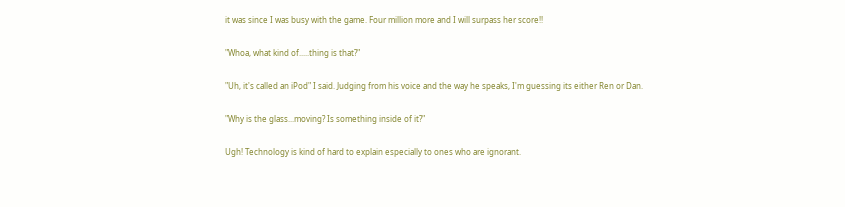it was since I was busy with the game. Four million more and I will surpass her score!!

"Whoa, what kind of.....thing is that?"

"Uh, it's called an iPod" I said. Judging from his voice and the way he speaks, I'm guessing its either Ren or Dan.

"Why is the glass...moving? Is something inside of it?"

Ugh! Technology is kind of hard to explain especially to ones who are ignorant.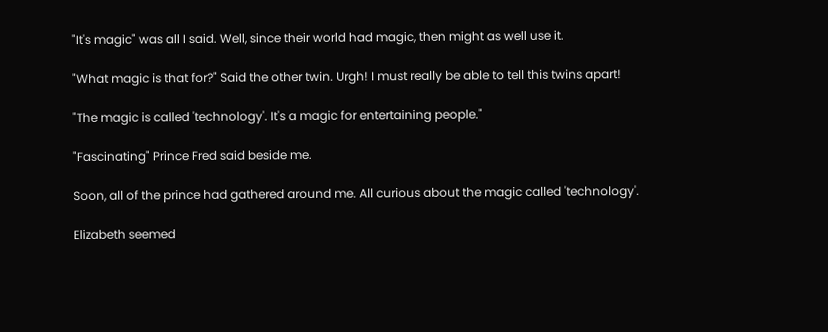"It's magic" was all I said. Well, since their world had magic, then might as well use it.

"What magic is that for?" Said the other twin. Urgh! I must really be able to tell this twins apart!

"The magic is called 'technology'. It's a magic for entertaining people."

"Fascinating" Prince Fred said beside me.

Soon, all of the prince had gathered around me. All curious about the magic called 'technology'.

Elizabeth seemed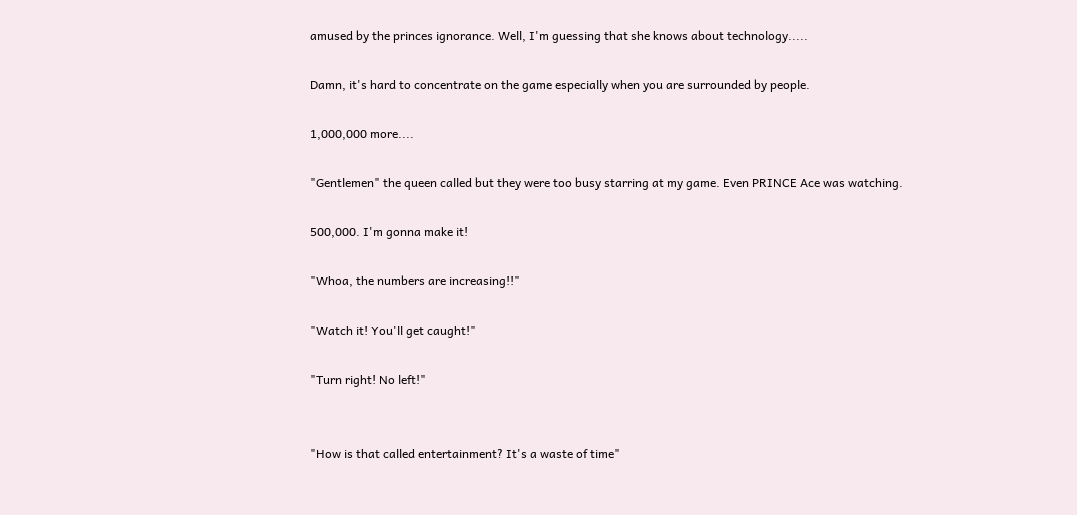amused by the princes ignorance. Well, I'm guessing that she knows about technology.....

Damn, it's hard to concentrate on the game especially when you are surrounded by people.

1,000,000 more....

"Gentlemen" the queen called but they were too busy starring at my game. Even PRINCE Ace was watching.

500,000. I'm gonna make it!

"Whoa, the numbers are increasing!!"

"Watch it! You'll get caught!"

"Turn right! No left!"


"How is that called entertainment? It's a waste of time"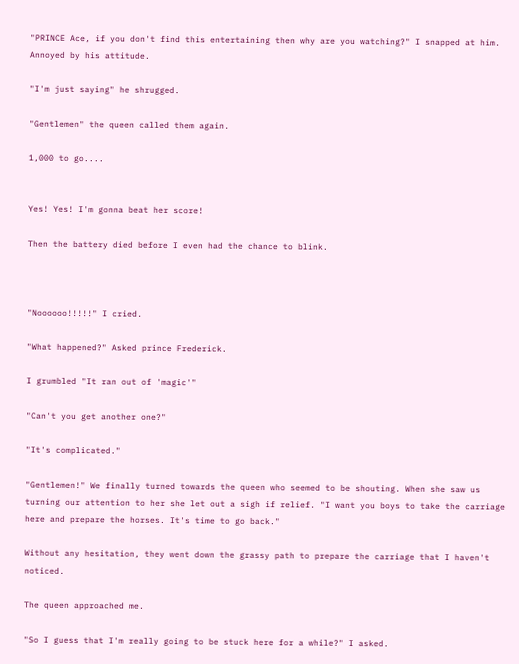"PRINCE Ace, if you don't find this entertaining then why are you watching?" I snapped at him. Annoyed by his attitude.

"I'm just saying" he shrugged.

"Gentlemen" the queen called them again.

1,000 to go....


Yes! Yes! I'm gonna beat her score!

Then the battery died before I even had the chance to blink.



"Noooooo!!!!!" I cried.

"What happened?" Asked prince Frederick.

I grumbled "It ran out of 'magic'"

"Can't you get another one?"

"It's complicated."

"Gentlemen!" We finally turned towards the queen who seemed to be shouting. When she saw us turning our attention to her she let out a sigh if relief. "I want you boys to take the carriage here and prepare the horses. It's time to go back."

Without any hesitation, they went down the grassy path to prepare the carriage that I haven't noticed.

The queen approached me.

"So I guess that I'm really going to be stuck here for a while?" I asked.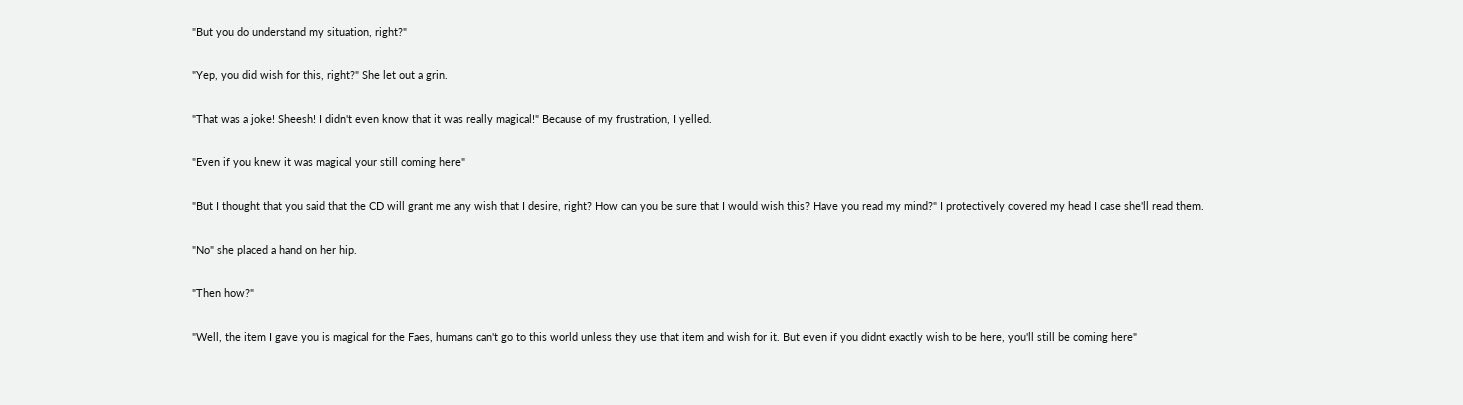"But you do understand my situation, right?"

"Yep, you did wish for this, right?" She let out a grin.

"That was a joke! Sheesh! I didn't even know that it was really magical!" Because of my frustration, I yelled.

"Even if you knew it was magical your still coming here"

"But I thought that you said that the CD will grant me any wish that I desire, right? How can you be sure that I would wish this? Have you read my mind?" I protectively covered my head I case she'll read them.

"No" she placed a hand on her hip.

"Then how?"

"Well, the item I gave you is magical for the Faes, humans can't go to this world unless they use that item and wish for it. But even if you didnt exactly wish to be here, you'll still be coming here"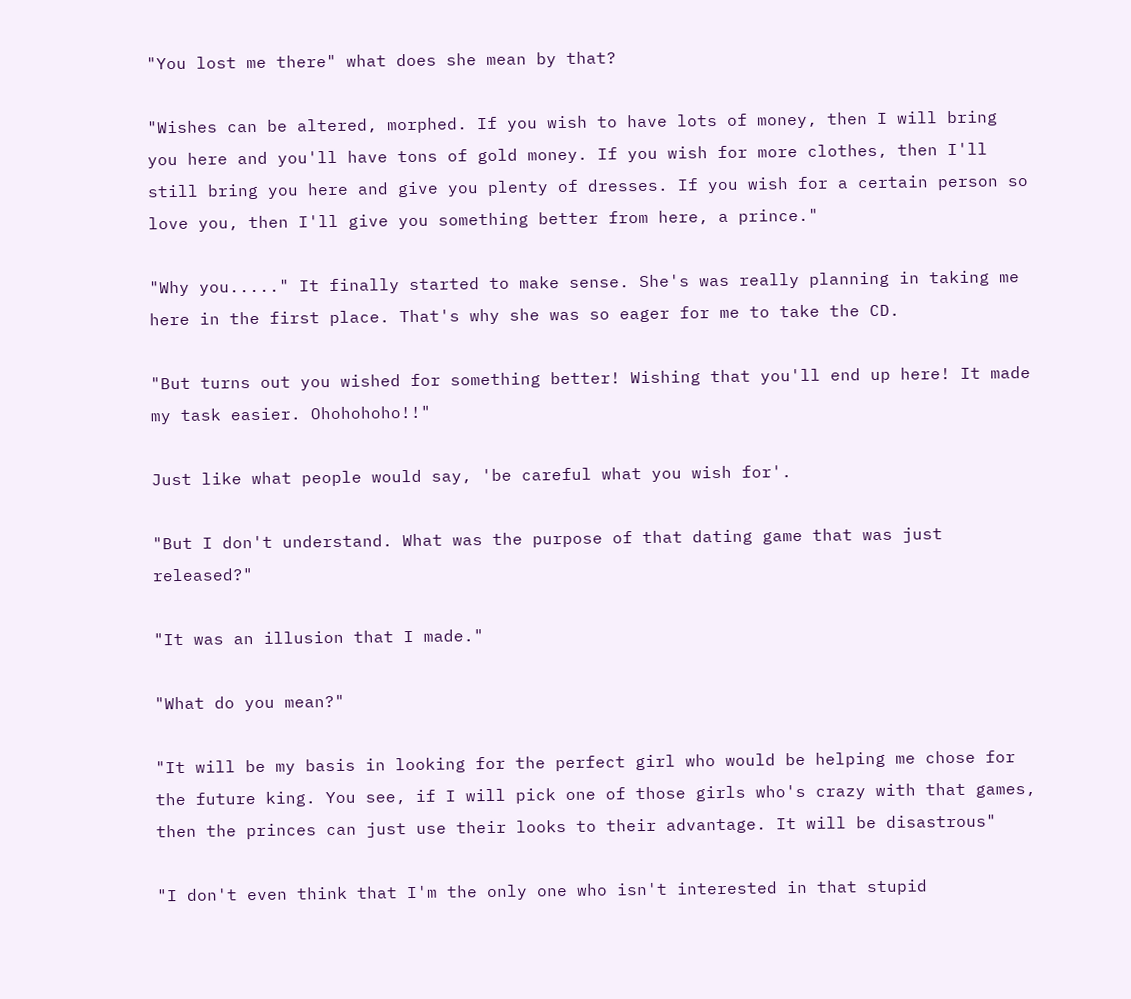"You lost me there" what does she mean by that?

"Wishes can be altered, morphed. If you wish to have lots of money, then I will bring you here and you'll have tons of gold money. If you wish for more clothes, then I'll still bring you here and give you plenty of dresses. If you wish for a certain person so love you, then I'll give you something better from here, a prince."

"Why you....." It finally started to make sense. She's was really planning in taking me here in the first place. That's why she was so eager for me to take the CD.

"But turns out you wished for something better! Wishing that you'll end up here! It made my task easier. Ohohohoho!!"

Just like what people would say, 'be careful what you wish for'.

"But I don't understand. What was the purpose of that dating game that was just released?"

"It was an illusion that I made."

"What do you mean?"

"It will be my basis in looking for the perfect girl who would be helping me chose for the future king. You see, if I will pick one of those girls who's crazy with that games, then the princes can just use their looks to their advantage. It will be disastrous"

"I don't even think that I'm the only one who isn't interested in that stupid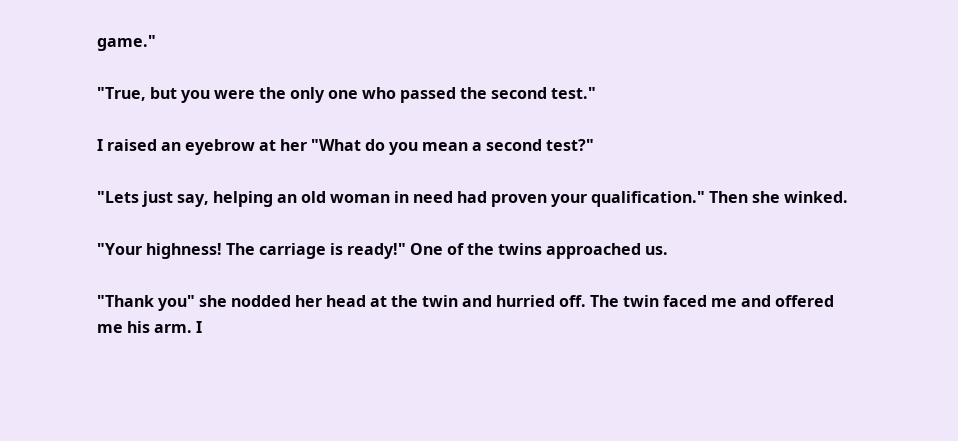game."

"True, but you were the only one who passed the second test."

I raised an eyebrow at her "What do you mean a second test?"

"Lets just say, helping an old woman in need had proven your qualification." Then she winked.

"Your highness! The carriage is ready!" One of the twins approached us.

"Thank you" she nodded her head at the twin and hurried off. The twin faced me and offered me his arm. I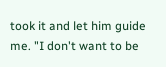took it and let him guide me. "I don't want to be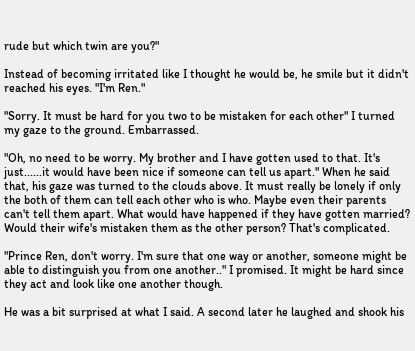rude but which twin are you?"

Instead of becoming irritated like I thought he would be, he smile but it didn't reached his eyes. "I'm Ren."

"Sorry. It must be hard for you two to be mistaken for each other" I turned my gaze to the ground. Embarrassed.

"Oh, no need to be worry. My brother and I have gotten used to that. It's just......it would have been nice if someone can tell us apart." When he said that, his gaze was turned to the clouds above. It must really be lonely if only the both of them can tell each other who is who. Maybe even their parents can't tell them apart. What would have happened if they have gotten married? Would their wife's mistaken them as the other person? That's complicated.

"Prince Ren, don't worry. I'm sure that one way or another, someone might be able to distinguish you from one another.." I promised. It might be hard since they act and look like one another though.

He was a bit surprised at what I said. A second later he laughed and shook his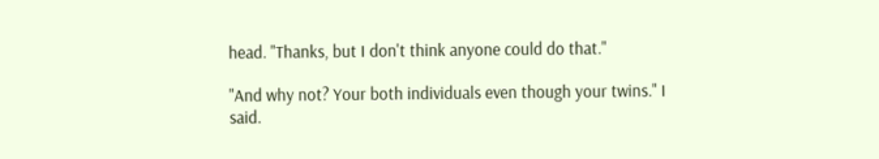head. "Thanks, but I don't think anyone could do that."

"And why not? Your both individuals even though your twins." I said.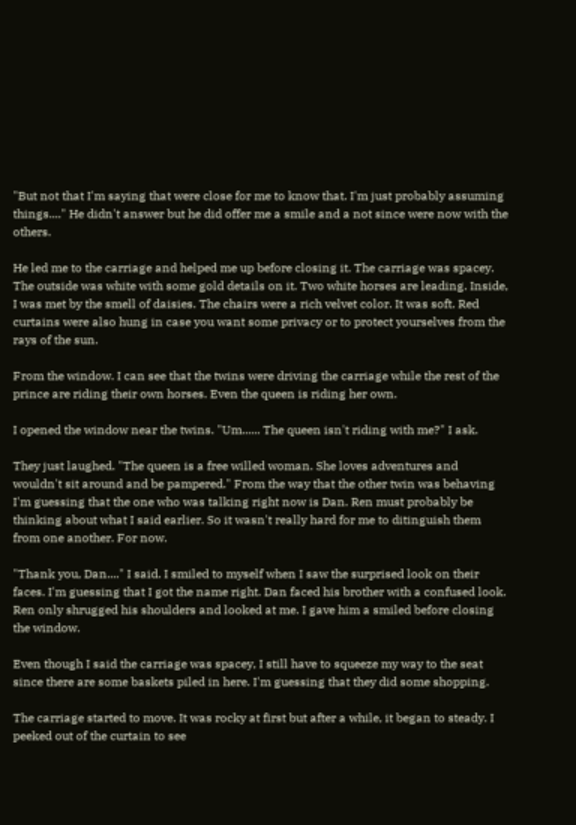"But not that I'm saying that were close for me to know that. I'm just probably assuming things...." He didn't answer but he did offer me a smile and a not since were now with the others.

He led me to the carriage and helped me up before closing it. The carriage was spacey. The outside was white with some gold details on it. Two white horses are leading. Inside, I was met by the smell of daisies. The chairs were a rich velvet color. It was soft. Red curtains were also hung in case you want some privacy or to protect yourselves from the rays of the sun.

From the window. I can see that the twins were driving the carriage while the rest of the prince are riding their own horses. Even the queen is riding her own.

I opened the window near the twins. "Um...... The queen isn't riding with me?" I ask.

They just laughed. "The queen is a free willed woman. She loves adventures and wouldn't sit around and be pampered." From the way that the other twin was behaving I'm guessing that the one who was talking right now is Dan. Ren must probably be thinking about what I said earlier. So it wasn't really hard for me to ditinguish them from one another. For now.

"Thank you, Dan...." I said. I smiled to myself when I saw the surprised look on their faces. I'm guessing that I got the name right. Dan faced his brother with a confused look. Ren only shrugged his shoulders and looked at me. I gave him a smiled before closing the window.

Even though I said the carriage was spacey, I still have to squeeze my way to the seat since there are some baskets piled in here. I'm guessing that they did some shopping.

The carriage started to move. It was rocky at first but after a while, it began to steady. I peeked out of the curtain to see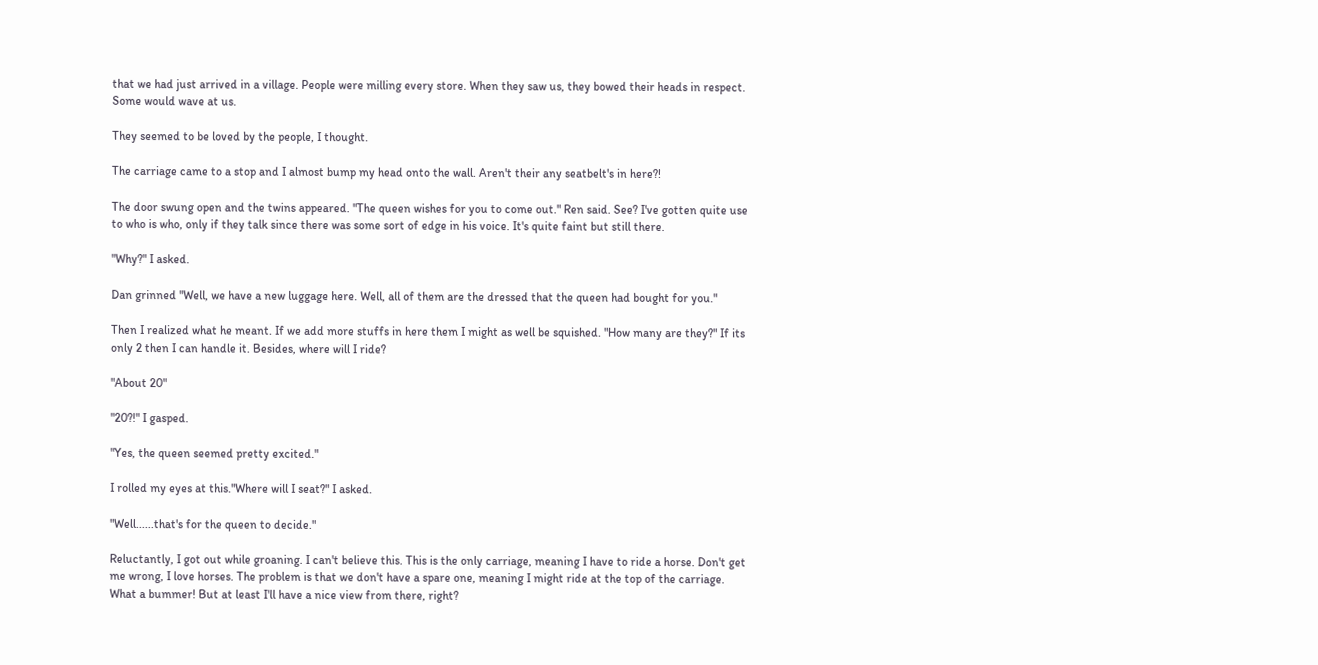that we had just arrived in a village. People were milling every store. When they saw us, they bowed their heads in respect. Some would wave at us.

They seemed to be loved by the people, I thought.

The carriage came to a stop and I almost bump my head onto the wall. Aren't their any seatbelt's in here?!

The door swung open and the twins appeared. "The queen wishes for you to come out." Ren said. See? I've gotten quite use to who is who, only if they talk since there was some sort of edge in his voice. It's quite faint but still there.

"Why?" I asked.

Dan grinned "Well, we have a new luggage here. Well, all of them are the dressed that the queen had bought for you."

Then I realized what he meant. If we add more stuffs in here them I might as well be squished. "How many are they?" If its only 2 then I can handle it. Besides, where will I ride?

"About 20"

"20?!" I gasped.

"Yes, the queen seemed pretty excited."

I rolled my eyes at this."Where will I seat?" I asked.

"Well......that's for the queen to decide."

Reluctantly, I got out while groaning. I can't believe this. This is the only carriage, meaning I have to ride a horse. Don't get me wrong, I love horses. The problem is that we don't have a spare one, meaning I might ride at the top of the carriage. What a bummer! But at least I'll have a nice view from there, right?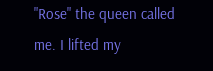"Rose" the queen called me. I lifted my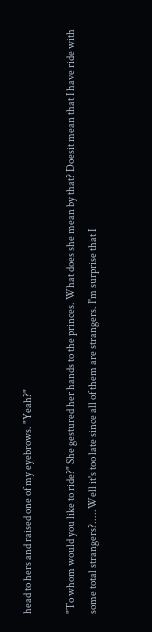head to hers and raised one of my eyebrows. "Yeah?"

"To whom would you like to ride?" She gestured her hands to the princes. What does she mean by that? Doesit mean that I have ride with some total strangers?.....Well it's too late since all of them are strangers. I'm surprise that I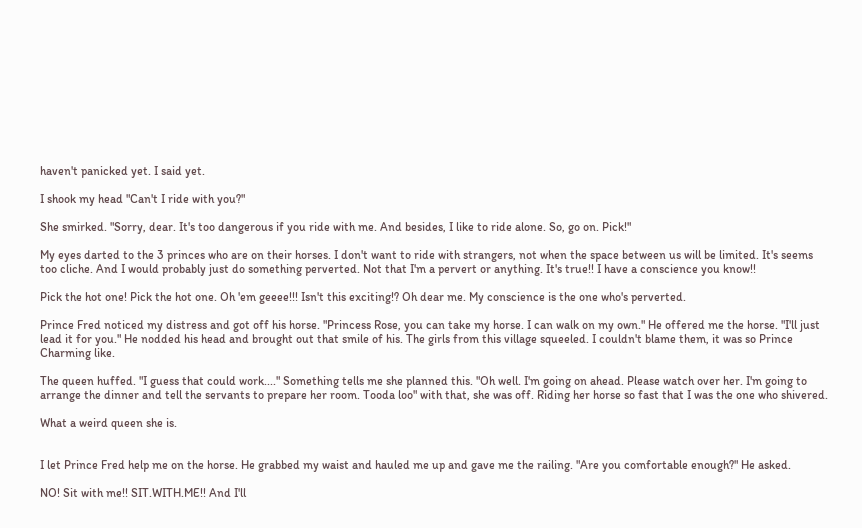haven't panicked yet. I said yet.

I shook my head "Can't I ride with you?"

She smirked. "Sorry, dear. It's too dangerous if you ride with me. And besides, I like to ride alone. So, go on. Pick!"

My eyes darted to the 3 princes who are on their horses. I don't want to ride with strangers, not when the space between us will be limited. It's seems too cliche. And I would probably just do something perverted. Not that I'm a pervert or anything. It's true!! I have a conscience you know!!

Pick the hot one! Pick the hot one. Oh 'em geeee!!! Isn't this exciting!? Oh dear me. My conscience is the one who's perverted.

Prince Fred noticed my distress and got off his horse. "Princess Rose, you can take my horse. I can walk on my own." He offered me the horse. "I'll just lead it for you." He nodded his head and brought out that smile of his. The girls from this village squeeled. I couldn't blame them, it was so Prince Charming like.

The queen huffed. "I guess that could work...." Something tells me she planned this. "Oh well. I'm going on ahead. Please watch over her. I'm going to arrange the dinner and tell the servants to prepare her room. Tooda loo" with that, she was off. Riding her horse so fast that I was the one who shivered.

What a weird queen she is.


I let Prince Fred help me on the horse. He grabbed my waist and hauled me up and gave me the railing. "Are you comfortable enough?" He asked.

NO! Sit with me!! SIT.WITH.ME!! And I'll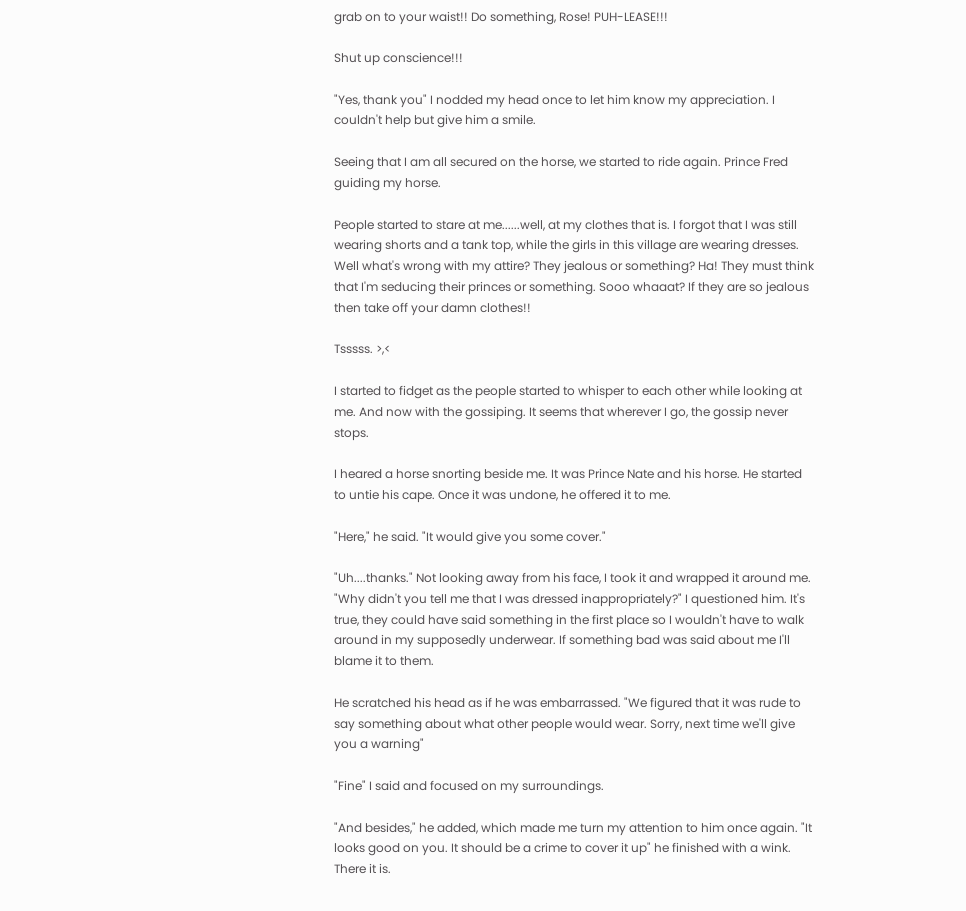grab on to your waist!! Do something, Rose! PUH-LEASE!!!

Shut up conscience!!!

"Yes, thank you" I nodded my head once to let him know my appreciation. I couldn't help but give him a smile.

Seeing that I am all secured on the horse, we started to ride again. Prince Fred guiding my horse.

People started to stare at me......well, at my clothes that is. I forgot that I was still wearing shorts and a tank top, while the girls in this village are wearing dresses. Well what's wrong with my attire? They jealous or something? Ha! They must think that I'm seducing their princes or something. Sooo whaaat? If they are so jealous then take off your damn clothes!!

Tsssss. >,<

I started to fidget as the people started to whisper to each other while looking at me. And now with the gossiping. It seems that wherever I go, the gossip never stops.

I heared a horse snorting beside me. It was Prince Nate and his horse. He started to untie his cape. Once it was undone, he offered it to me.

"Here," he said. "It would give you some cover."

"Uh....thanks." Not looking away from his face, I took it and wrapped it around me. "Why didn't you tell me that I was dressed inappropriately?" I questioned him. It's true, they could have said something in the first place so I wouldn't have to walk around in my supposedly underwear. If something bad was said about me I'll blame it to them.

He scratched his head as if he was embarrassed. "We figured that it was rude to say something about what other people would wear. Sorry, next time we'll give you a warning"

"Fine" I said and focused on my surroundings.

"And besides," he added, which made me turn my attention to him once again. "It looks good on you. It should be a crime to cover it up" he finished with a wink. There it is.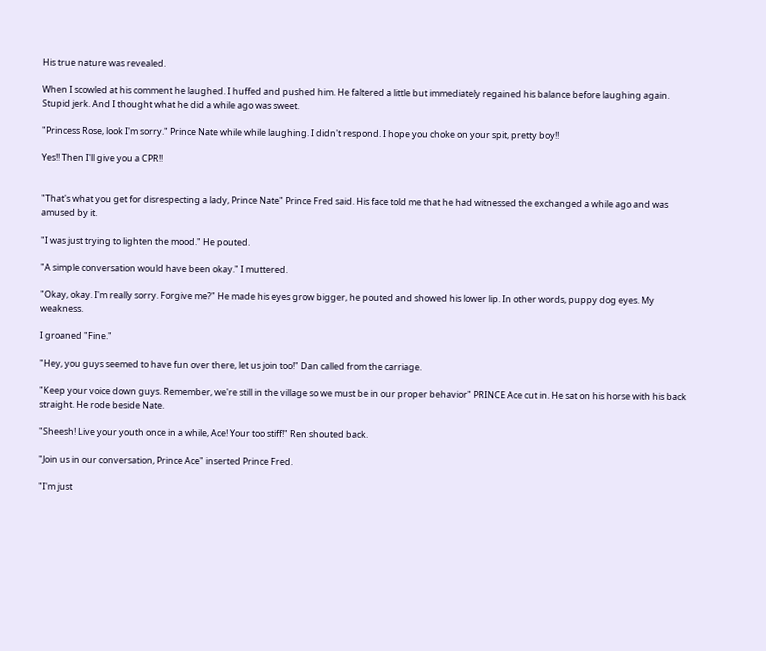His true nature was revealed.

When I scowled at his comment he laughed. I huffed and pushed him. He faltered a little but immediately regained his balance before laughing again. Stupid jerk. And I thought what he did a while ago was sweet.

"Princess Rose, look I'm sorry." Prince Nate while while laughing. I didn't respond. I hope you choke on your spit, pretty boy!!

Yes!! Then I'll give you a CPR!!


"That's what you get for disrespecting a lady, Prince Nate" Prince Fred said. His face told me that he had witnessed the exchanged a while ago and was amused by it.

"I was just trying to lighten the mood." He pouted.

"A simple conversation would have been okay." I muttered.

"Okay, okay. I'm really sorry. Forgive me?" He made his eyes grow bigger, he pouted and showed his lower lip. In other words, puppy dog eyes. My weakness.

I groaned "Fine."

"Hey, you guys seemed to have fun over there, let us join too!" Dan called from the carriage.

"Keep your voice down guys. Remember, we're still in the village so we must be in our proper behavior" PRINCE Ace cut in. He sat on his horse with his back straight. He rode beside Nate.

"Sheesh! Live your youth once in a while, Ace! Your too stiff!" Ren shouted back.

"Join us in our conversation, Prince Ace" inserted Prince Fred.

"I'm just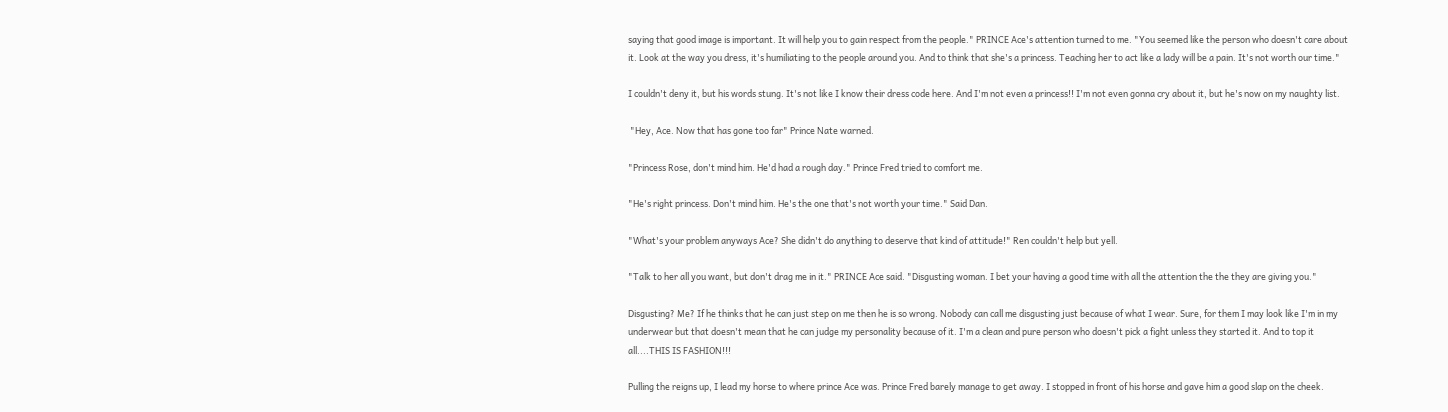saying that good image is important. It will help you to gain respect from the people." PRINCE Ace's attention turned to me. "You seemed like the person who doesn't care about it. Look at the way you dress, it's humiliating to the people around you. And to think that she's a princess. Teaching her to act like a lady will be a pain. It's not worth our time."

I couldn't deny it, but his words stung. It's not like I know their dress code here. And I'm not even a princess!! I'm not even gonna cry about it, but he's now on my naughty list.

 "Hey, Ace. Now that has gone too far" Prince Nate warned.

"Princess Rose, don't mind him. He'd had a rough day." Prince Fred tried to comfort me.

"He's right princess. Don't mind him. He's the one that's not worth your time." Said Dan.

"What's your problem anyways Ace? She didn't do anything to deserve that kind of attitude!" Ren couldn't help but yell.

"Talk to her all you want, but don't drag me in it." PRINCE Ace said. "Disgusting woman. I bet your having a good time with all the attention the the they are giving you."

Disgusting? Me? If he thinks that he can just step on me then he is so wrong. Nobody can call me disgusting just because of what I wear. Sure, for them I may look like I'm in my underwear but that doesn't mean that he can judge my personality because of it. I'm a clean and pure person who doesn't pick a fight unless they started it. And to top it all....THIS IS FASHION!!!

Pulling the reigns up, I lead my horse to where prince Ace was. Prince Fred barely manage to get away. I stopped in front of his horse and gave him a good slap on the cheek.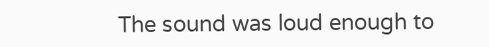The sound was loud enough to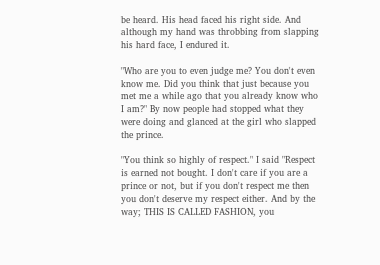be heard. His head faced his right side. And although my hand was throbbing from slapping his hard face, I endured it.

"Who are you to even judge me? You don't even know me. Did you think that just because you met me a while ago that you already know who I am?" By now people had stopped what they were doing and glanced at the girl who slapped the prince.

"You think so highly of respect." I said "Respect is earned not bought. I don't care if you are a prince or not, but if you don't respect me then you don't deserve my respect either. And by the way; THIS IS CALLED FASHION, you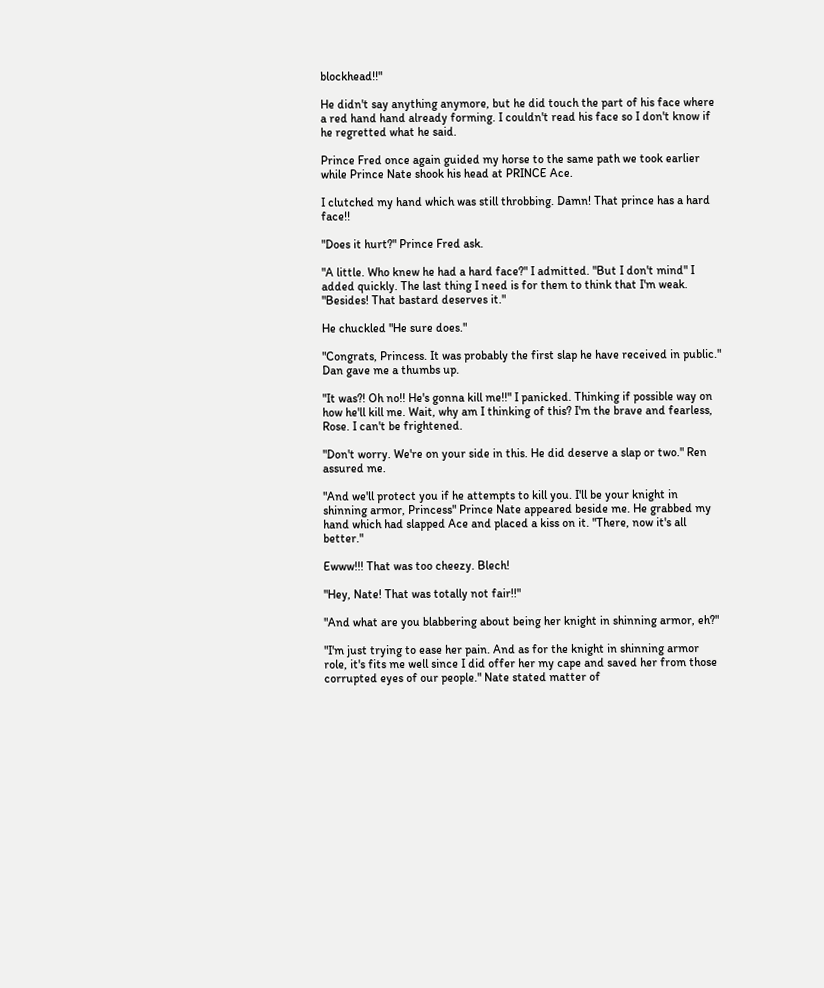blockhead!!"

He didn't say anything anymore, but he did touch the part of his face where a red hand hand already forming. I couldn't read his face so I don't know if he regretted what he said.

Prince Fred once again guided my horse to the same path we took earlier while Prince Nate shook his head at PRINCE Ace.

I clutched my hand which was still throbbing. Damn! That prince has a hard face!!

"Does it hurt?" Prince Fred ask.

"A little. Who knew he had a hard face?" I admitted. "But I don't mind" I added quickly. The last thing I need is for them to think that I'm weak. "Besides! That bastard deserves it."

He chuckled "He sure does."

"Congrats, Princess. It was probably the first slap he have received in public." Dan gave me a thumbs up.

"It was?! Oh no!! He's gonna kill me!!" I panicked. Thinking if possible way on how he'll kill me. Wait, why am I thinking of this? I'm the brave and fearless, Rose. I can't be frightened.

"Don't worry. We're on your side in this. He did deserve a slap or two." Ren assured me.

"And we'll protect you if he attempts to kill you. I'll be your knight in shinning armor, Princess" Prince Nate appeared beside me. He grabbed my hand which had slapped Ace and placed a kiss on it. "There, now it's all better."

Ewww!!! That was too cheezy. Blech!

"Hey, Nate! That was totally not fair!!"

"And what are you blabbering about being her knight in shinning armor, eh?"

"I'm just trying to ease her pain. And as for the knight in shinning armor role, it's fits me well since I did offer her my cape and saved her from those corrupted eyes of our people." Nate stated matter of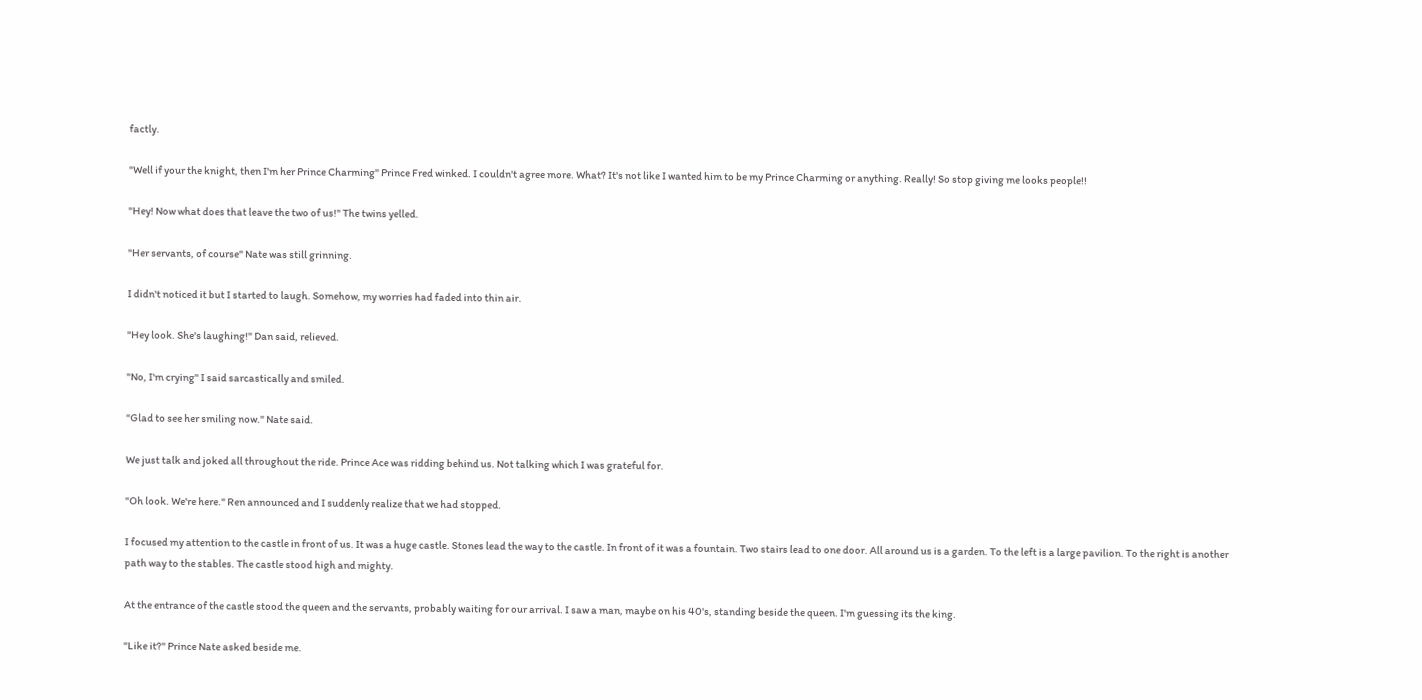factly.

"Well if your the knight, then I'm her Prince Charming" Prince Fred winked. I couldn't agree more. What? It's not like I wanted him to be my Prince Charming or anything. Really! So stop giving me looks people!!

"Hey! Now what does that leave the two of us!" The twins yelled.

"Her servants, of course" Nate was still grinning.

I didn't noticed it but I started to laugh. Somehow, my worries had faded into thin air.

"Hey look. She's laughing!" Dan said, relieved.

"No, I'm crying" I said sarcastically and smiled.

"Glad to see her smiling now." Nate said.

We just talk and joked all throughout the ride. Prince Ace was ridding behind us. Not talking which I was grateful for.

"Oh look. We're here." Ren announced and I suddenly realize that we had stopped.

I focused my attention to the castle in front of us. It was a huge castle. Stones lead the way to the castle. In front of it was a fountain. Two stairs lead to one door. All around us is a garden. To the left is a large pavilion. To the right is another path way to the stables. The castle stood high and mighty.

At the entrance of the castle stood the queen and the servants, probably waiting for our arrival. I saw a man, maybe on his 40's, standing beside the queen. I'm guessing its the king.

"Like it?" Prince Nate asked beside me.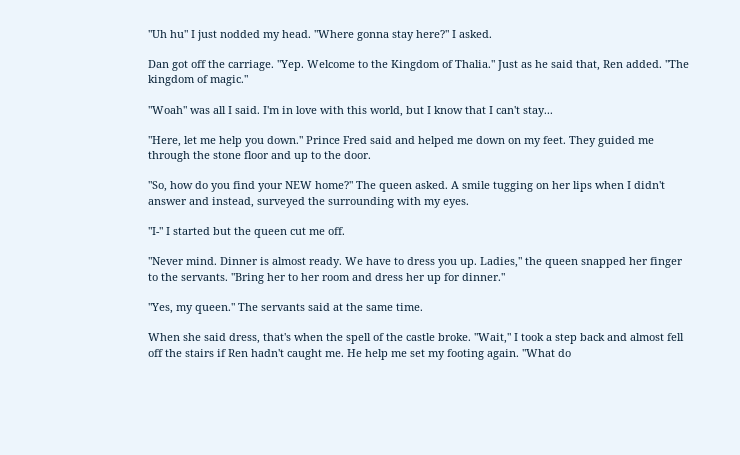"Uh hu" I just nodded my head. "Where gonna stay here?" I asked.

Dan got off the carriage. "Yep. Welcome to the Kingdom of Thalia." Just as he said that, Ren added. "The kingdom of magic."

"Woah" was all I said. I'm in love with this world, but I know that I can't stay...

"Here, let me help you down." Prince Fred said and helped me down on my feet. They guided me through the stone floor and up to the door.

"So, how do you find your NEW home?" The queen asked. A smile tugging on her lips when I didn't answer and instead, surveyed the surrounding with my eyes.

"I-" I started but the queen cut me off.

"Never mind. Dinner is almost ready. We have to dress you up. Ladies," the queen snapped her finger to the servants. "Bring her to her room and dress her up for dinner."

"Yes, my queen." The servants said at the same time.

When she said dress, that's when the spell of the castle broke. "Wait," I took a step back and almost fell off the stairs if Ren hadn't caught me. He help me set my footing again. "What do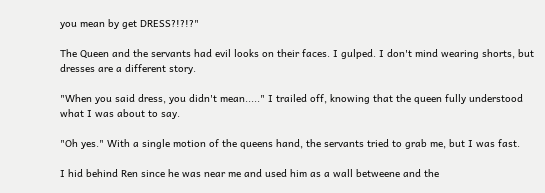you mean by get DRESS?!?!?"

The Queen and the servants had evil looks on their faces. I gulped. I don't mind wearing shorts, but dresses are a different story.

"When you said dress, you didn't mean....." I trailed off, knowing that the queen fully understood what I was about to say.

"Oh yes." With a single motion of the queens hand, the servants tried to grab me, but I was fast.

I hid behind Ren since he was near me and used him as a wall betweene and the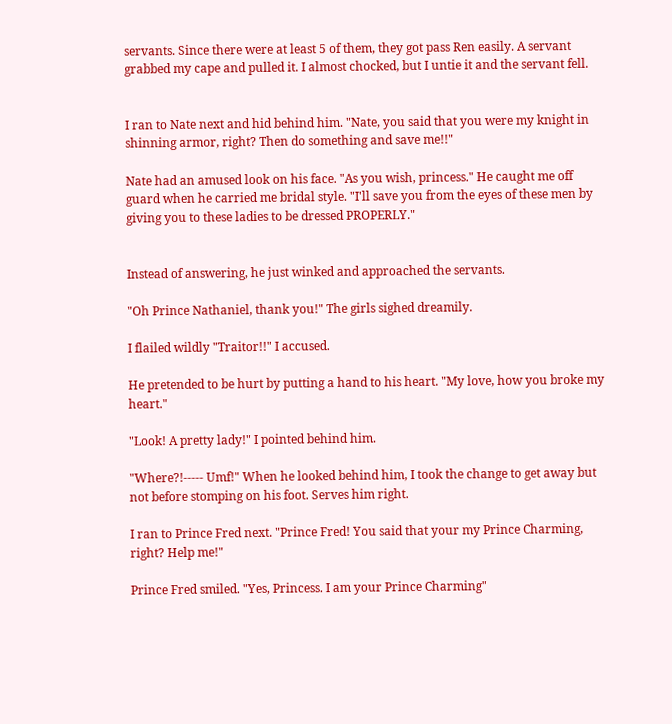servants. Since there were at least 5 of them, they got pass Ren easily. A servant grabbed my cape and pulled it. I almost chocked, but I untie it and the servant fell.


I ran to Nate next and hid behind him. "Nate, you said that you were my knight in shinning armor, right? Then do something and save me!!"

Nate had an amused look on his face. "As you wish, princess." He caught me off guard when he carried me bridal style. "I'll save you from the eyes of these men by giving you to these ladies to be dressed PROPERLY."


Instead of answering, he just winked and approached the servants.

"Oh Prince Nathaniel, thank you!" The girls sighed dreamily.

I flailed wildly "Traitor!!" I accused.

He pretended to be hurt by putting a hand to his heart. "My love, how you broke my heart."

"Look! A pretty lady!" I pointed behind him.

"Where?!----- Umf!" When he looked behind him, I took the change to get away but not before stomping on his foot. Serves him right.

I ran to Prince Fred next. "Prince Fred! You said that your my Prince Charming, right? Help me!"

Prince Fred smiled. "Yes, Princess. I am your Prince Charming"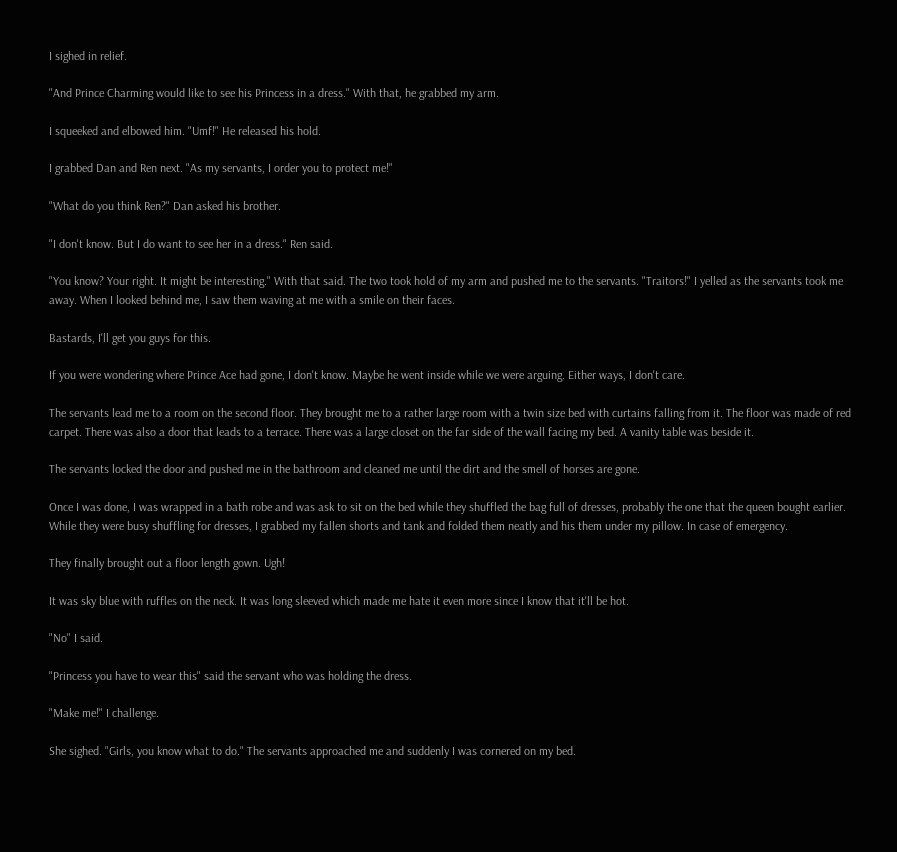I sighed in relief.

"And Prince Charming would like to see his Princess in a dress." With that, he grabbed my arm.

I squeeked and elbowed him. "Umf!" He released his hold.

I grabbed Dan and Ren next. "As my servants, I order you to protect me!"

"What do you think Ren?" Dan asked his brother.

"I don't know. But I do want to see her in a dress." Ren said.

"You know? Your right. It might be interesting." With that said. The two took hold of my arm and pushed me to the servants. "Traitors!" I yelled as the servants took me away. When I looked behind me, I saw them waving at me with a smile on their faces.

Bastards, I'll get you guys for this.

If you were wondering where Prince Ace had gone, I don't know. Maybe he went inside while we were arguing. Either ways, I don't care.

The servants lead me to a room on the second floor. They brought me to a rather large room with a twin size bed with curtains falling from it. The floor was made of red carpet. There was also a door that leads to a terrace. There was a large closet on the far side of the wall facing my bed. A vanity table was beside it.

The servants locked the door and pushed me in the bathroom and cleaned me until the dirt and the smell of horses are gone.

Once I was done, I was wrapped in a bath robe and was ask to sit on the bed while they shuffled the bag full of dresses, probably the one that the queen bought earlier. While they were busy shuffling for dresses, I grabbed my fallen shorts and tank and folded them neatly and his them under my pillow. In case of emergency.

They finally brought out a floor length gown. Ugh!

It was sky blue with ruffles on the neck. It was long sleeved which made me hate it even more since I know that it'll be hot.

"No" I said.

"Princess you have to wear this" said the servant who was holding the dress.

"Make me!" I challenge.

She sighed. "Girls, you know what to do." The servants approached me and suddenly I was cornered on my bed.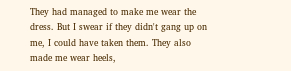They had managed to make me wear the dress. But I swear if they didn't gang up on me, I could have taken them. They also made me wear heels,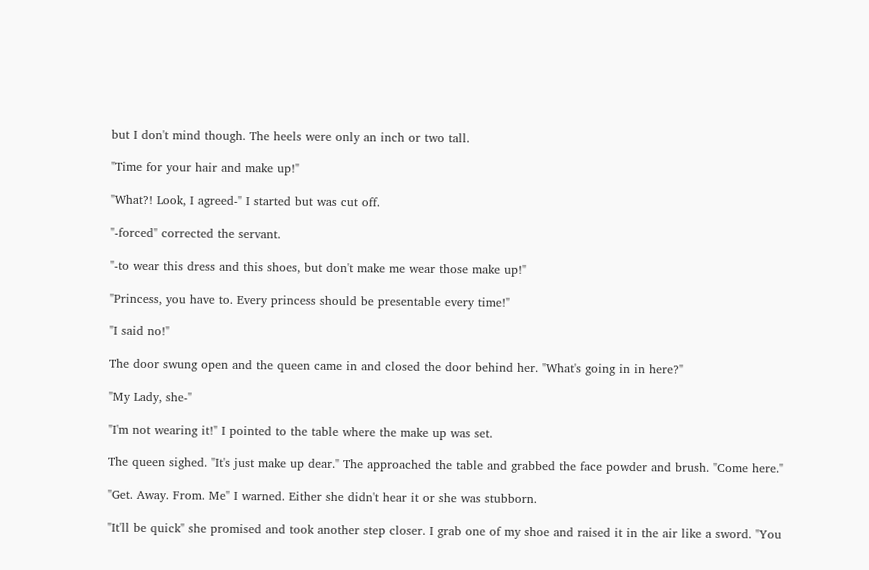but I don't mind though. The heels were only an inch or two tall.

"Time for your hair and make up!"

"What?! Look, I agreed-" I started but was cut off.

"-forced" corrected the servant.

"-to wear this dress and this shoes, but don't make me wear those make up!"

"Princess, you have to. Every princess should be presentable every time!"

"I said no!"

The door swung open and the queen came in and closed the door behind her. "What's going in in here?"

"My Lady, she-"

"I'm not wearing it!" I pointed to the table where the make up was set.

The queen sighed. "It's just make up dear." The approached the table and grabbed the face powder and brush. "Come here."

"Get. Away. From. Me" I warned. Either she didn't hear it or she was stubborn.

"It'll be quick" she promised and took another step closer. I grab one of my shoe and raised it in the air like a sword. "You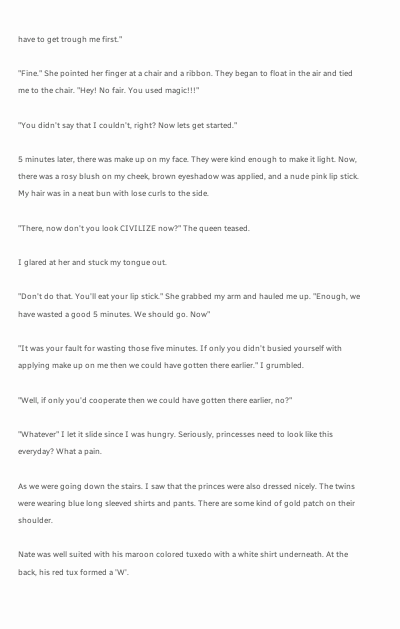have to get trough me first."

"Fine." She pointed her finger at a chair and a ribbon. They began to float in the air and tied me to the chair. "Hey! No fair. You used magic!!!"

"You didn't say that I couldn't, right? Now lets get started."

5 minutes later, there was make up on my face. They were kind enough to make it light. Now, there was a rosy blush on my cheek, brown eyeshadow was applied, and a nude pink lip stick. My hair was in a neat bun with lose curls to the side.

"There, now don't you look CIVILIZE now?" The queen teased.

I glared at her and stuck my tongue out.

"Don't do that. You'll eat your lip stick." She grabbed my arm and hauled me up. "Enough, we have wasted a good 5 minutes. We should go. Now"

"It was your fault for wasting those five minutes. If only you didn't busied yourself with applying make up on me then we could have gotten there earlier." I grumbled.

"Well, if only you'd cooperate then we could have gotten there earlier, no?"

"Whatever" I let it slide since I was hungry. Seriously, princesses need to look like this everyday? What a pain.

As we were going down the stairs. I saw that the princes were also dressed nicely. The twins were wearing blue long sleeved shirts and pants. There are some kind of gold patch on their shoulder.

Nate was well suited with his maroon colored tuxedo with a white shirt underneath. At the back, his red tux formed a 'W'.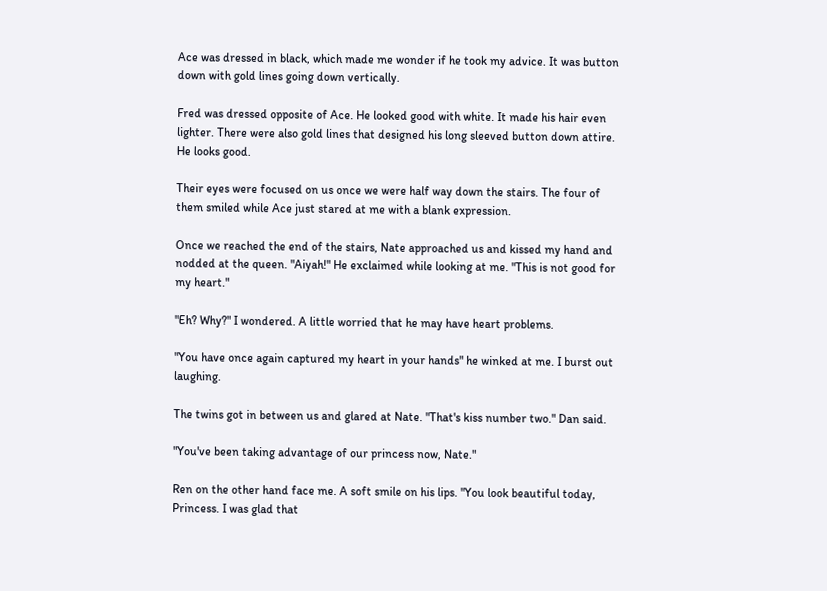Ace was dressed in black, which made me wonder if he took my advice. It was button down with gold lines going down vertically.

Fred was dressed opposite of Ace. He looked good with white. It made his hair even lighter. There were also gold lines that designed his long sleeved button down attire. He looks good.

Their eyes were focused on us once we were half way down the stairs. The four of them smiled while Ace just stared at me with a blank expression.

Once we reached the end of the stairs, Nate approached us and kissed my hand and nodded at the queen. "Aiyah!" He exclaimed while looking at me. "This is not good for my heart."

"Eh? Why?" I wondered. A little worried that he may have heart problems.

"You have once again captured my heart in your hands" he winked at me. I burst out laughing.

The twins got in between us and glared at Nate. "That's kiss number two." Dan said.

"You've been taking advantage of our princess now, Nate."

Ren on the other hand face me. A soft smile on his lips. "You look beautiful today, Princess. I was glad that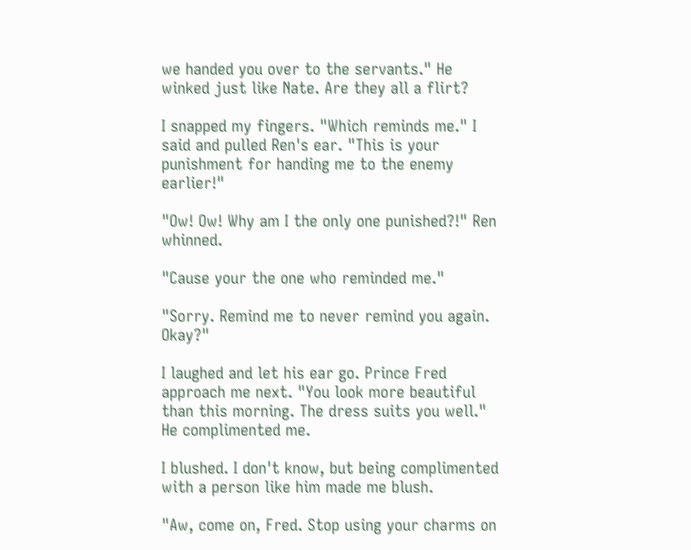we handed you over to the servants." He winked just like Nate. Are they all a flirt?

I snapped my fingers. "Which reminds me." I said and pulled Ren's ear. "This is your punishment for handing me to the enemy earlier!"

"Ow! Ow! Why am I the only one punished?!" Ren whinned.

"Cause your the one who reminded me."

"Sorry. Remind me to never remind you again. Okay?"

I laughed and let his ear go. Prince Fred approach me next. "You look more beautiful than this morning. The dress suits you well." He complimented me.

I blushed. I don't know, but being complimented with a person like him made me blush.

"Aw, come on, Fred. Stop using your charms on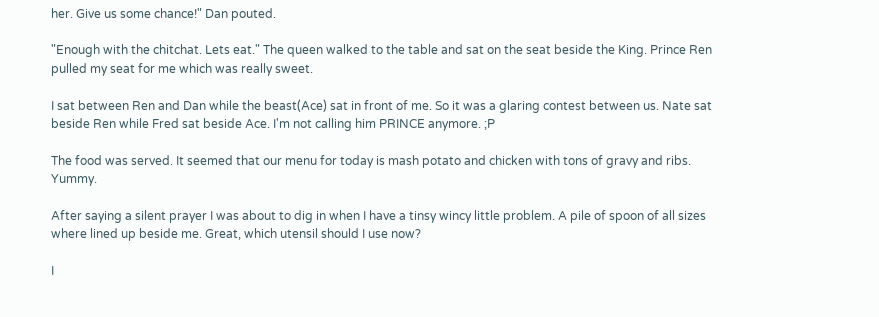her. Give us some chance!" Dan pouted.

"Enough with the chitchat. Lets eat." The queen walked to the table and sat on the seat beside the King. Prince Ren pulled my seat for me which was really sweet.

I sat between Ren and Dan while the beast(Ace) sat in front of me. So it was a glaring contest between us. Nate sat beside Ren while Fred sat beside Ace. I'm not calling him PRINCE anymore. ;P

The food was served. It seemed that our menu for today is mash potato and chicken with tons of gravy and ribs. Yummy.

After saying a silent prayer I was about to dig in when I have a tinsy wincy little problem. A pile of spoon of all sizes where lined up beside me. Great, which utensil should I use now?

I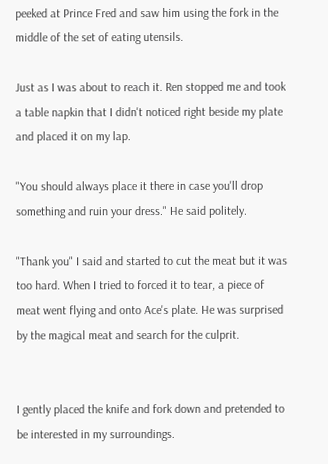peeked at Prince Fred and saw him using the fork in the middle of the set of eating utensils.

Just as I was about to reach it. Ren stopped me and took a table napkin that I didn't noticed right beside my plate and placed it on my lap.

"You should always place it there in case you'll drop something and ruin your dress." He said politely.

"Thank you" I said and started to cut the meat but it was too hard. When I tried to forced it to tear, a piece of meat went flying and onto Ace's plate. He was surprised by the magical meat and search for the culprit.


I gently placed the knife and fork down and pretended to be interested in my surroundings.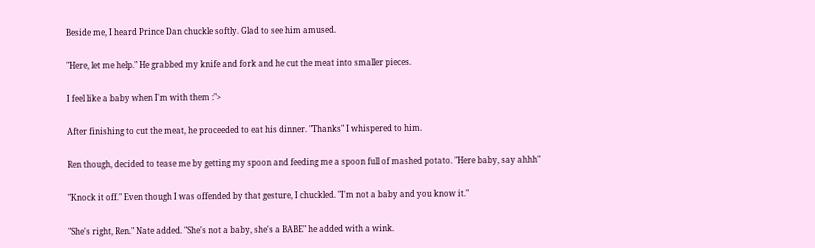Beside me, I heard Prince Dan chuckle softly. Glad to see him amused.

"Here, let me help." He grabbed my knife and fork and he cut the meat into smaller pieces.

I feel like a baby when I'm with them :">

After finishing to cut the meat, he proceeded to eat his dinner. "Thanks" I whispered to him.

Ren though, decided to tease me by getting my spoon and feeding me a spoon full of mashed potato. "Here baby, say ahhh"

"Knock it off." Even though I was offended by that gesture, I chuckled. "I'm not a baby and you know it."

"She's right, Ren." Nate added. "She's not a baby, she's a BABE" he added with a wink.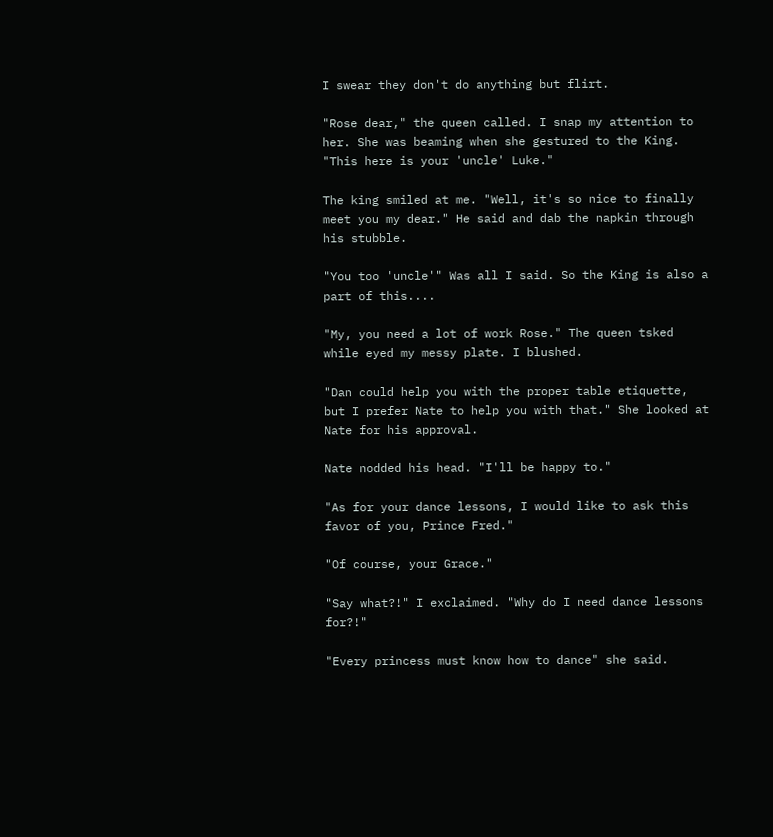I swear they don't do anything but flirt.

"Rose dear," the queen called. I snap my attention to her. She was beaming when she gestured to the King. "This here is your 'uncle' Luke."

The king smiled at me. "Well, it's so nice to finally meet you my dear." He said and dab the napkin through his stubble.

"You too 'uncle'" Was all I said. So the King is also a part of this....

"My, you need a lot of work Rose." The queen tsked while eyed my messy plate. I blushed.

"Dan could help you with the proper table etiquette, but I prefer Nate to help you with that." She looked at Nate for his approval.

Nate nodded his head. "I'll be happy to."

"As for your dance lessons, I would like to ask this favor of you, Prince Fred."

"Of course, your Grace."

"Say what?!" I exclaimed. "Why do I need dance lessons for?!"

"Every princess must know how to dance" she said.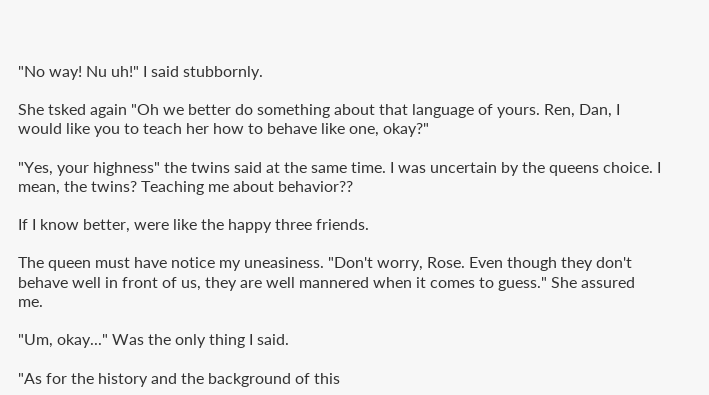"No way! Nu uh!" I said stubbornly.

She tsked again "Oh we better do something about that language of yours. Ren, Dan, I would like you to teach her how to behave like one, okay?"

"Yes, your highness" the twins said at the same time. I was uncertain by the queens choice. I mean, the twins? Teaching me about behavior??

If I know better, were like the happy three friends.

The queen must have notice my uneasiness. "Don't worry, Rose. Even though they don't behave well in front of us, they are well mannered when it comes to guess." She assured me.

"Um, okay..." Was the only thing I said.

"As for the history and the background of this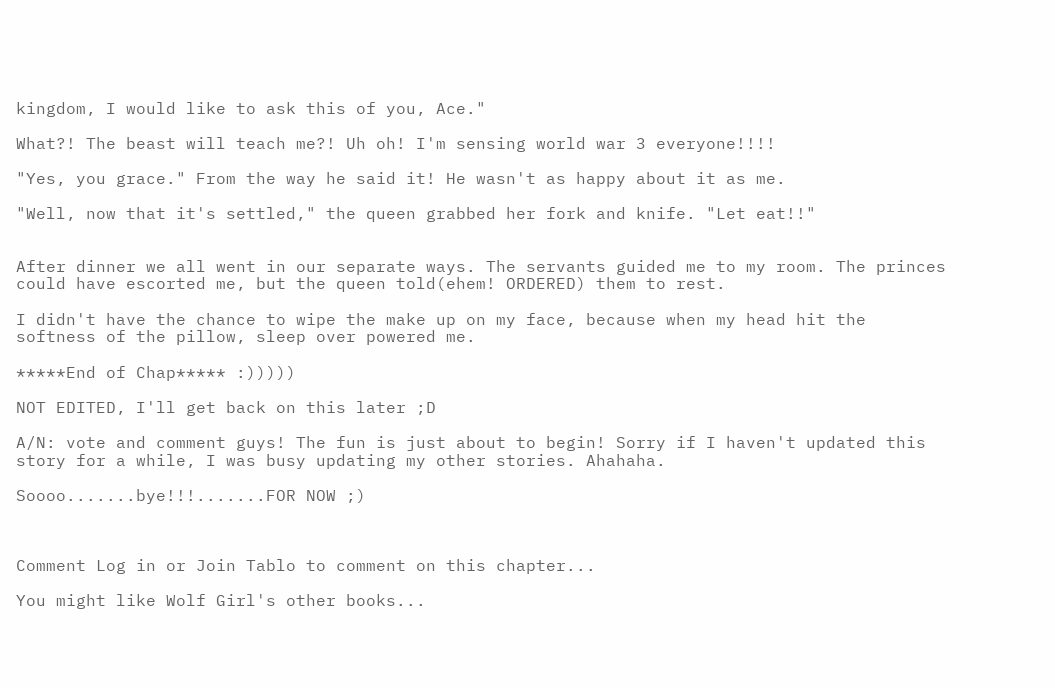kingdom, I would like to ask this of you, Ace."

What?! The beast will teach me?! Uh oh! I'm sensing world war 3 everyone!!!!

"Yes, you grace." From the way he said it! He wasn't as happy about it as me.

"Well, now that it's settled," the queen grabbed her fork and knife. "Let eat!!"


After dinner we all went in our separate ways. The servants guided me to my room. The princes could have escorted me, but the queen told(ehem! ORDERED) them to rest.

I didn't have the chance to wipe the make up on my face, because when my head hit the softness of the pillow, sleep over powered me.

*****End of Chap***** :)))))

NOT EDITED, I'll get back on this later ;D

A/N: vote and comment guys! The fun is just about to begin! Sorry if I haven't updated this story for a while, I was busy updating my other stories. Ahahaha.

Soooo.......bye!!!.......FOR NOW ;)



Comment Log in or Join Tablo to comment on this chapter...

You might like Wolf Girl's other books...